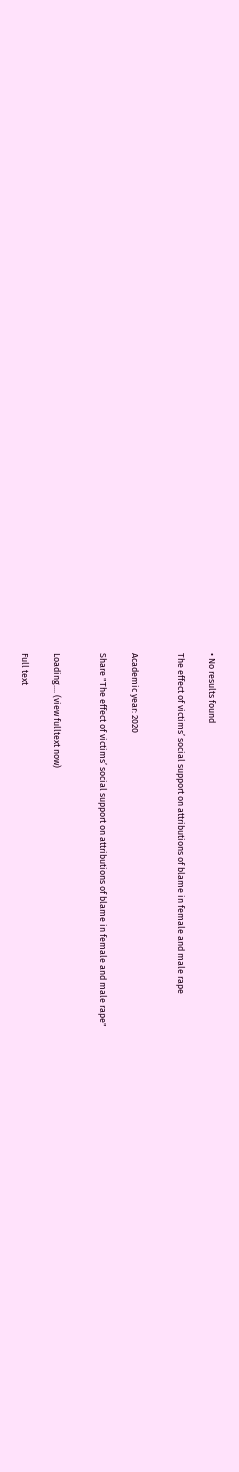• No results found

The effect of victims’ social support on attributions of blame in female and male rape


Academic year: 2020

Share "The effect of victims’ social support on attributions of blame in female and male rape"


Loading.... (view fulltext now)

Full text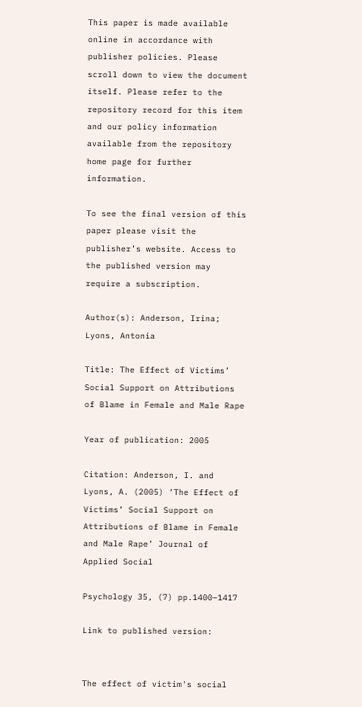This paper is made available online in accordance with publisher policies. Please scroll down to view the document itself. Please refer to the repository record for this item and our policy information available from the repository home page for further information.

To see the final version of this paper please visit the publisher’s website. Access to the published version may require a subscription.

Author(s): Anderson, Irina; Lyons, Antonia

Title: The Effect of Victims’ Social Support on Attributions of Blame in Female and Male Rape

Year of publication: 2005

Citation: Anderson, I. and Lyons, A. (2005) ‘The Effect of Victims’ Social Support on Attributions of Blame in Female and Male Rape’ Journal of Applied Social

Psychology 35, (7) pp.1400–1417

Link to published version:


The effect of victim's social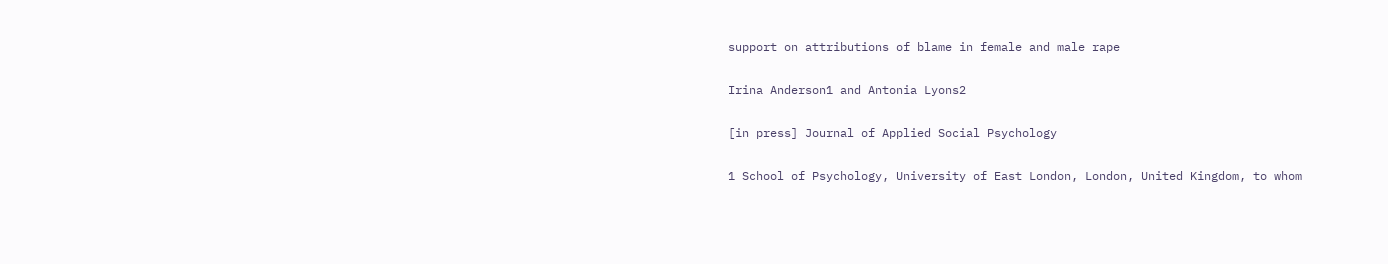support on attributions of blame in female and male rape

Irina Anderson1 and Antonia Lyons2

[in press] Journal of Applied Social Psychology

1 School of Psychology, University of East London, London, United Kingdom, to whom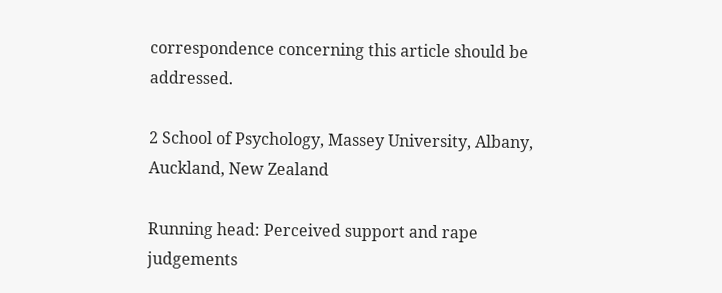correspondence concerning this article should be addressed.

2 School of Psychology, Massey University, Albany, Auckland, New Zealand

Running head: Perceived support and rape judgements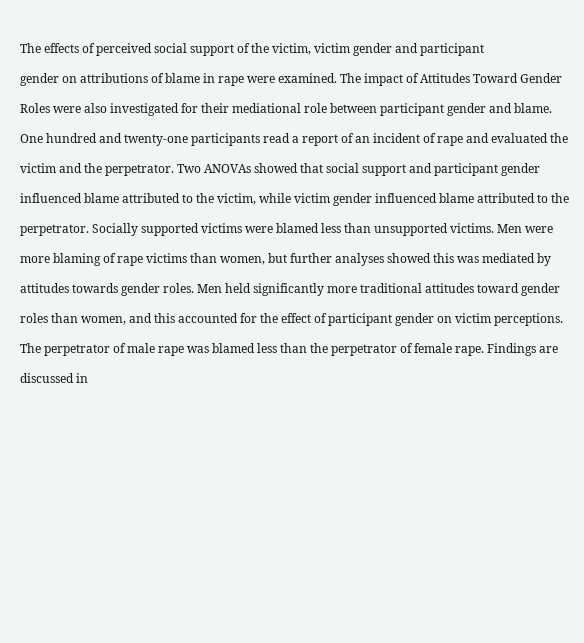The effects of perceived social support of the victim, victim gender and participant

gender on attributions of blame in rape were examined. The impact of Attitudes Toward Gender

Roles were also investigated for their mediational role between participant gender and blame.

One hundred and twenty-one participants read a report of an incident of rape and evaluated the

victim and the perpetrator. Two ANOVAs showed that social support and participant gender

influenced blame attributed to the victim, while victim gender influenced blame attributed to the

perpetrator. Socially supported victims were blamed less than unsupported victims. Men were

more blaming of rape victims than women, but further analyses showed this was mediated by

attitudes towards gender roles. Men held significantly more traditional attitudes toward gender

roles than women, and this accounted for the effect of participant gender on victim perceptions.

The perpetrator of male rape was blamed less than the perpetrator of female rape. Findings are

discussed in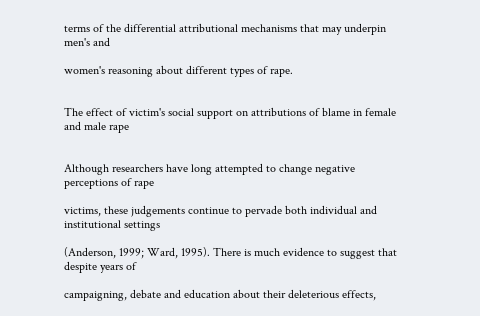terms of the differential attributional mechanisms that may underpin men's and

women's reasoning about different types of rape.


The effect of victim's social support on attributions of blame in female and male rape


Although researchers have long attempted to change negative perceptions of rape

victims, these judgements continue to pervade both individual and institutional settings

(Anderson, 1999; Ward, 1995). There is much evidence to suggest that despite years of

campaigning, debate and education about their deleterious effects,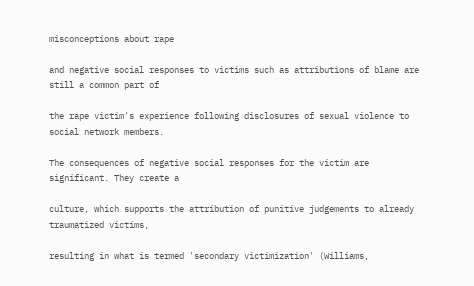misconceptions about rape

and negative social responses to victims such as attributions of blame are still a common part of

the rape victim's experience following disclosures of sexual violence to social network members.

The consequences of negative social responses for the victim are significant. They create a

culture, which supports the attribution of punitive judgements to already traumatized victims,

resulting in what is termed 'secondary victimization' (Williams,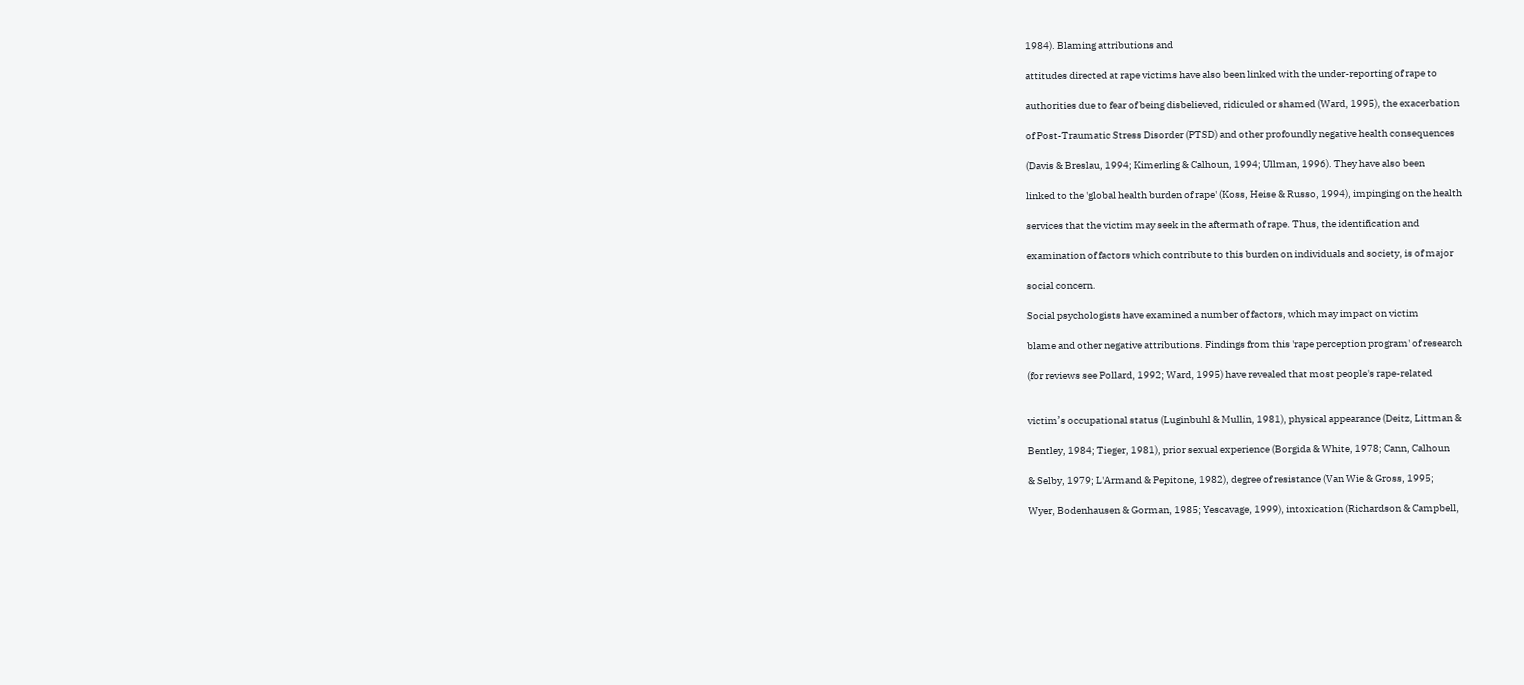1984). Blaming attributions and

attitudes directed at rape victims have also been linked with the under-reporting of rape to

authorities due to fear of being disbelieved, ridiculed or shamed (Ward, 1995), the exacerbation

of Post-Traumatic Stress Disorder (PTSD) and other profoundly negative health consequences

(Davis & Breslau, 1994; Kimerling & Calhoun, 1994; Ullman, 1996). They have also been

linked to the 'global health burden of rape' (Koss, Heise & Russo, 1994), impinging on the health

services that the victim may seek in the aftermath of rape. Thus, the identification and

examination of factors which contribute to this burden on individuals and society, is of major

social concern.

Social psychologists have examined a number of factors, which may impact on victim

blame and other negative attributions. Findings from this 'rape perception program' of research

(for reviews see Pollard, 1992; Ward, 1995) have revealed that most people's rape-related


victim’s occupational status (Luginbuhl & Mullin, 1981), physical appearance (Deitz, Littman &

Bentley, 1984; Tieger, 1981), prior sexual experience (Borgida & White, 1978; Cann, Calhoun

& Selby, 1979; L'Armand & Pepitone, 1982), degree of resistance (Van Wie & Gross, 1995;

Wyer, Bodenhausen & Gorman, 1985; Yescavage, 1999), intoxication (Richardson & Campbell,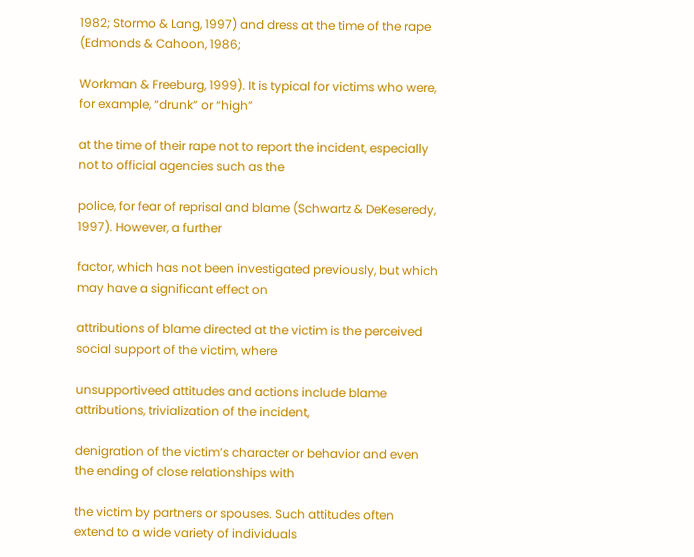1982; Stormo & Lang, 1997) and dress at the time of the rape (Edmonds & Cahoon, 1986;

Workman & Freeburg, 1999). It is typical for victims who were, for example, “drunk” or “high”

at the time of their rape not to report the incident, especially not to official agencies such as the

police, for fear of reprisal and blame (Schwartz & DeKeseredy, 1997). However, a further

factor, which has not been investigated previously, but which may have a significant effect on

attributions of blame directed at the victim is the perceived social support of the victim, where

unsupportiveed attitudes and actions include blame attributions, trivialization of the incident,

denigration of the victim’s character or behavior and even the ending of close relationships with

the victim by partners or spouses. Such attitudes often extend to a wide variety of individuals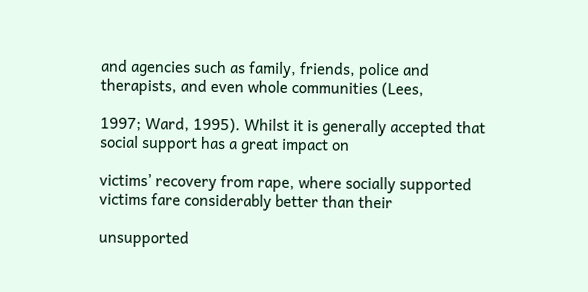and agencies such as family, friends, police and therapists, and even whole communities (Lees,

1997; Ward, 1995). Whilst it is generally accepted that social support has a great impact on

victims’ recovery from rape, where socially supported victims fare considerably better than their

unsupported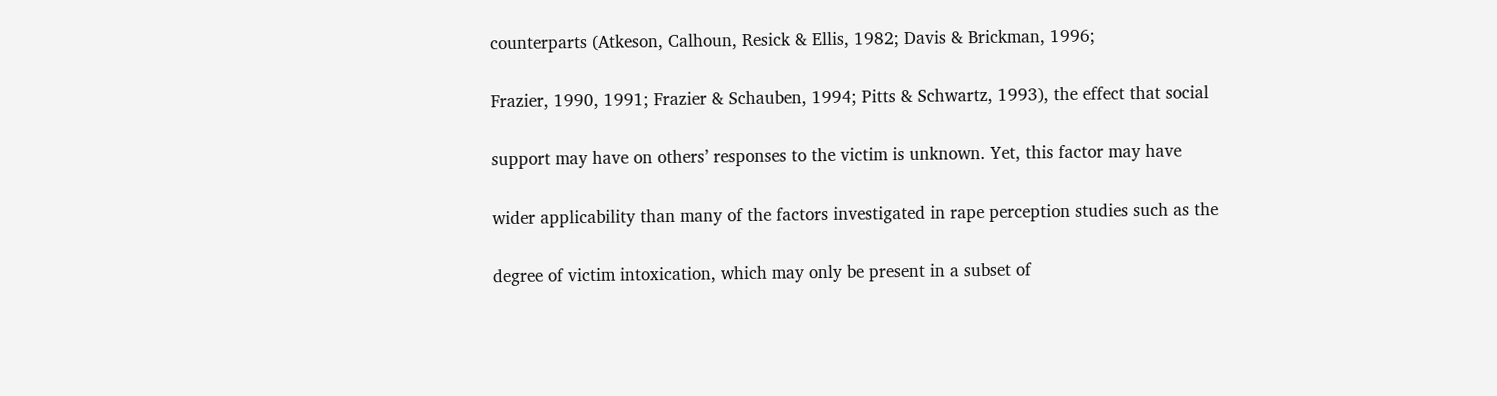counterparts (Atkeson, Calhoun, Resick & Ellis, 1982; Davis & Brickman, 1996;

Frazier, 1990, 1991; Frazier & Schauben, 1994; Pitts & Schwartz, 1993), the effect that social

support may have on others’ responses to the victim is unknown. Yet, this factor may have

wider applicability than many of the factors investigated in rape perception studies such as the

degree of victim intoxication, which may only be present in a subset of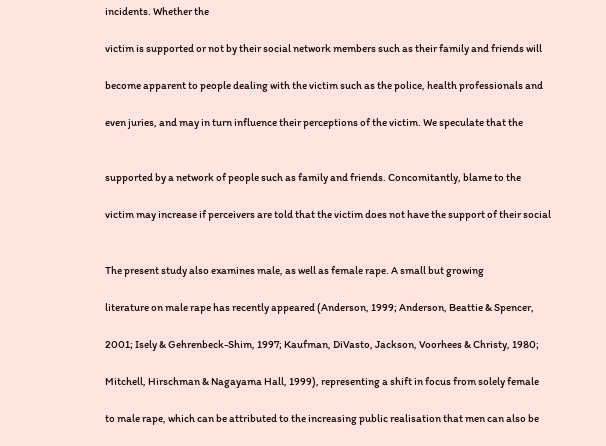incidents. Whether the

victim is supported or not by their social network members such as their family and friends will

become apparent to people dealing with the victim such as the police, health professionals and

even juries, and may in turn influence their perceptions of the victim. We speculate that the


supported by a network of people such as family and friends. Concomitantly, blame to the

victim may increase if perceivers are told that the victim does not have the support of their social


The present study also examines male, as well as female rape. A small but growing

literature on male rape has recently appeared (Anderson, 1999; Anderson, Beattie & Spencer,

2001; Isely & Gehrenbeck-Shim, 1997; Kaufman, DiVasto, Jackson, Voorhees & Christy, 1980;

Mitchell, Hirschman & Nagayama Hall, 1999), representing a shift in focus from solely female

to male rape, which can be attributed to the increasing public realisation that men can also be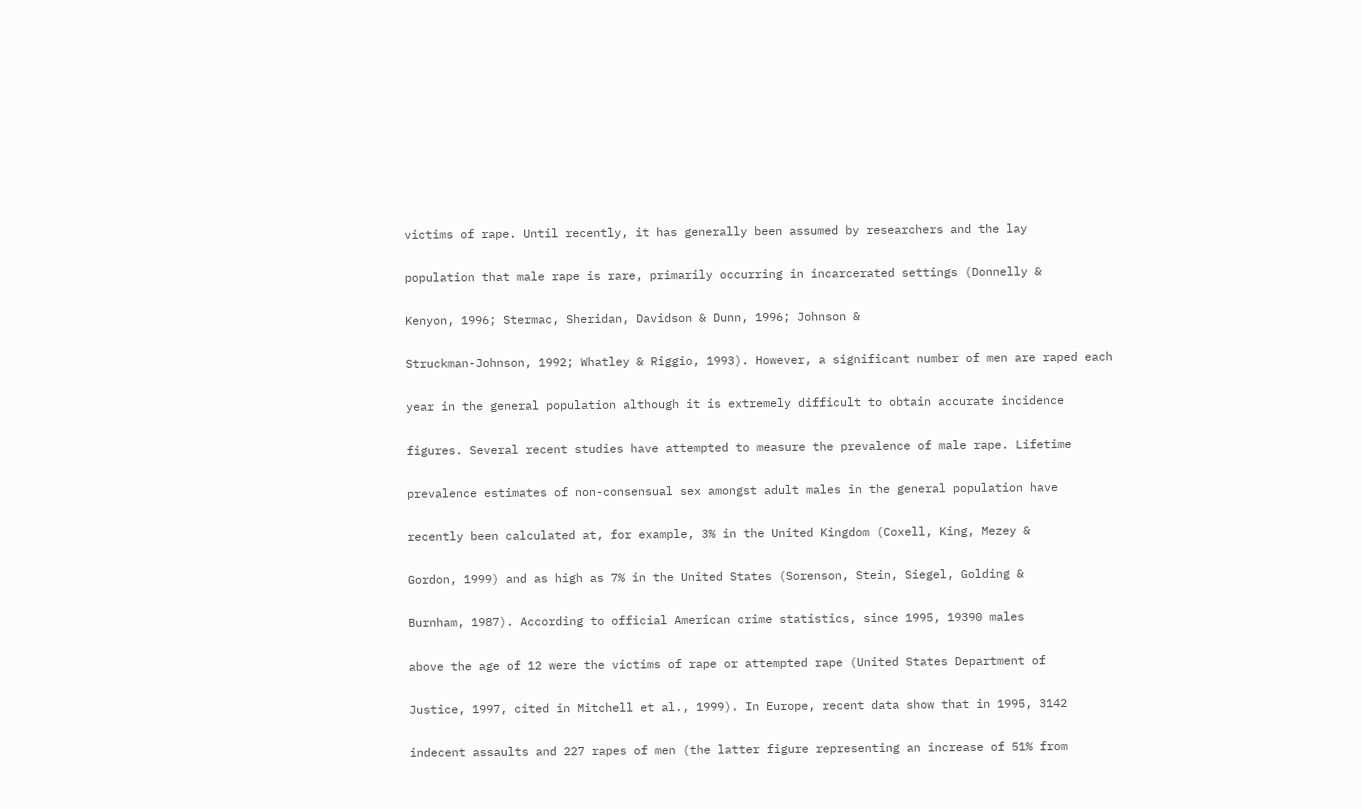victims of rape. Until recently, it has generally been assumed by researchers and the lay

population that male rape is rare, primarily occurring in incarcerated settings (Donnelly &

Kenyon, 1996; Stermac, Sheridan, Davidson & Dunn, 1996; Johnson &

Struckman-Johnson, 1992; Whatley & Riggio, 1993). However, a significant number of men are raped each

year in the general population although it is extremely difficult to obtain accurate incidence

figures. Several recent studies have attempted to measure the prevalence of male rape. Lifetime

prevalence estimates of non-consensual sex amongst adult males in the general population have

recently been calculated at, for example, 3% in the United Kingdom (Coxell, King, Mezey &

Gordon, 1999) and as high as 7% in the United States (Sorenson, Stein, Siegel, Golding &

Burnham, 1987). According to official American crime statistics, since 1995, 19390 males

above the age of 12 were the victims of rape or attempted rape (United States Department of

Justice, 1997, cited in Mitchell et al., 1999). In Europe, recent data show that in 1995, 3142

indecent assaults and 227 rapes of men (the latter figure representing an increase of 51% from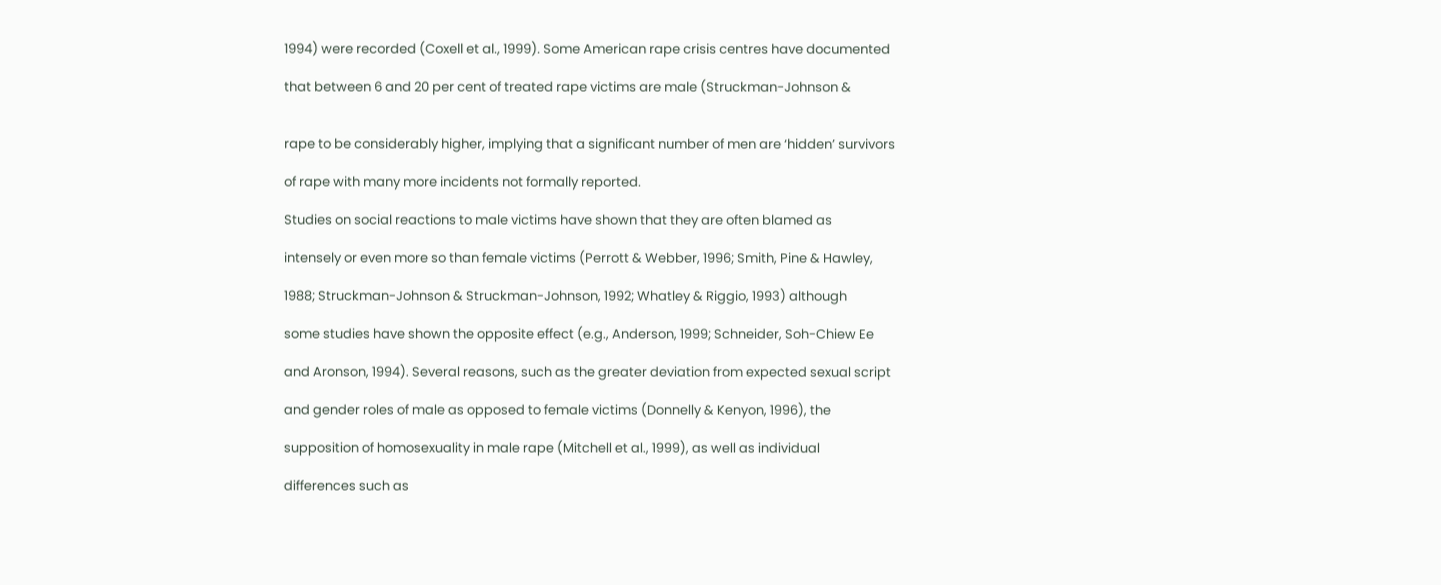1994) were recorded (Coxell et al., 1999). Some American rape crisis centres have documented

that between 6 and 20 per cent of treated rape victims are male (Struckman-Johnson &


rape to be considerably higher, implying that a significant number of men are ‘hidden’ survivors

of rape with many more incidents not formally reported.

Studies on social reactions to male victims have shown that they are often blamed as

intensely or even more so than female victims (Perrott & Webber, 1996; Smith, Pine & Hawley,

1988; Struckman-Johnson & Struckman-Johnson, 1992; Whatley & Riggio, 1993) although

some studies have shown the opposite effect (e.g., Anderson, 1999; Schneider, Soh-Chiew Ee

and Aronson, 1994). Several reasons, such as the greater deviation from expected sexual script

and gender roles of male as opposed to female victims (Donnelly & Kenyon, 1996), the

supposition of homosexuality in male rape (Mitchell et al., 1999), as well as individual

differences such as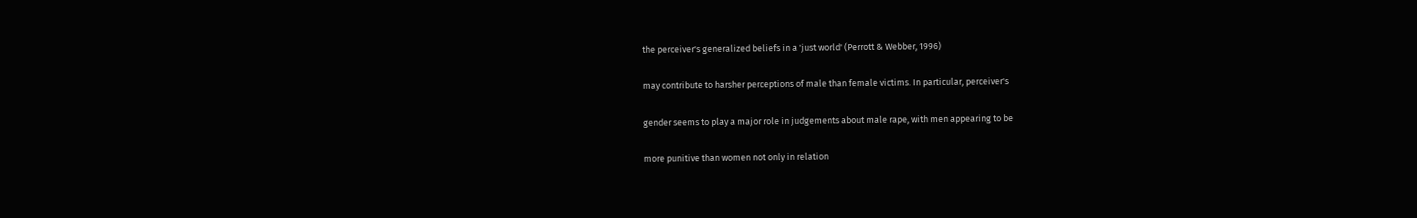the perceiver's generalized beliefs in a 'just world' (Perrott & Webber, 1996)

may contribute to harsher perceptions of male than female victims. In particular, perceiver's

gender seems to play a major role in judgements about male rape, with men appearing to be

more punitive than women not only in relation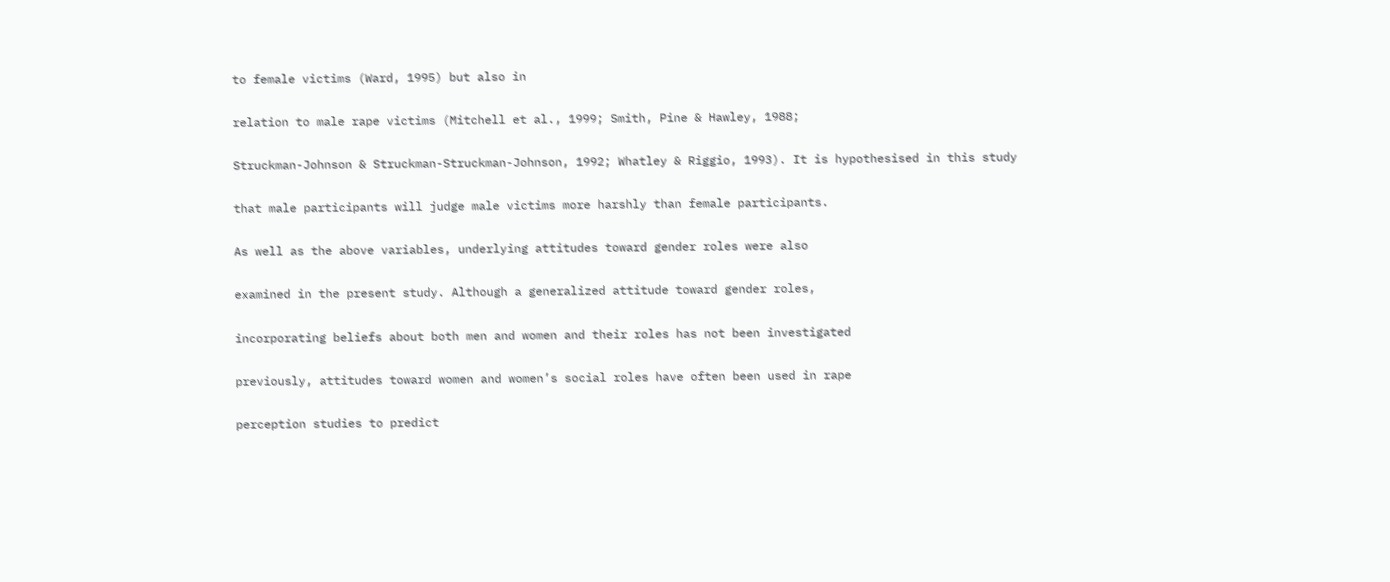to female victims (Ward, 1995) but also in

relation to male rape victims (Mitchell et al., 1999; Smith, Pine & Hawley, 1988;

Struckman-Johnson & Struckman-Struckman-Johnson, 1992; Whatley & Riggio, 1993). It is hypothesised in this study

that male participants will judge male victims more harshly than female participants.

As well as the above variables, underlying attitudes toward gender roles were also

examined in the present study. Although a generalized attitude toward gender roles,

incorporating beliefs about both men and women and their roles has not been investigated

previously, attitudes toward women and women’s social roles have often been used in rape

perception studies to predict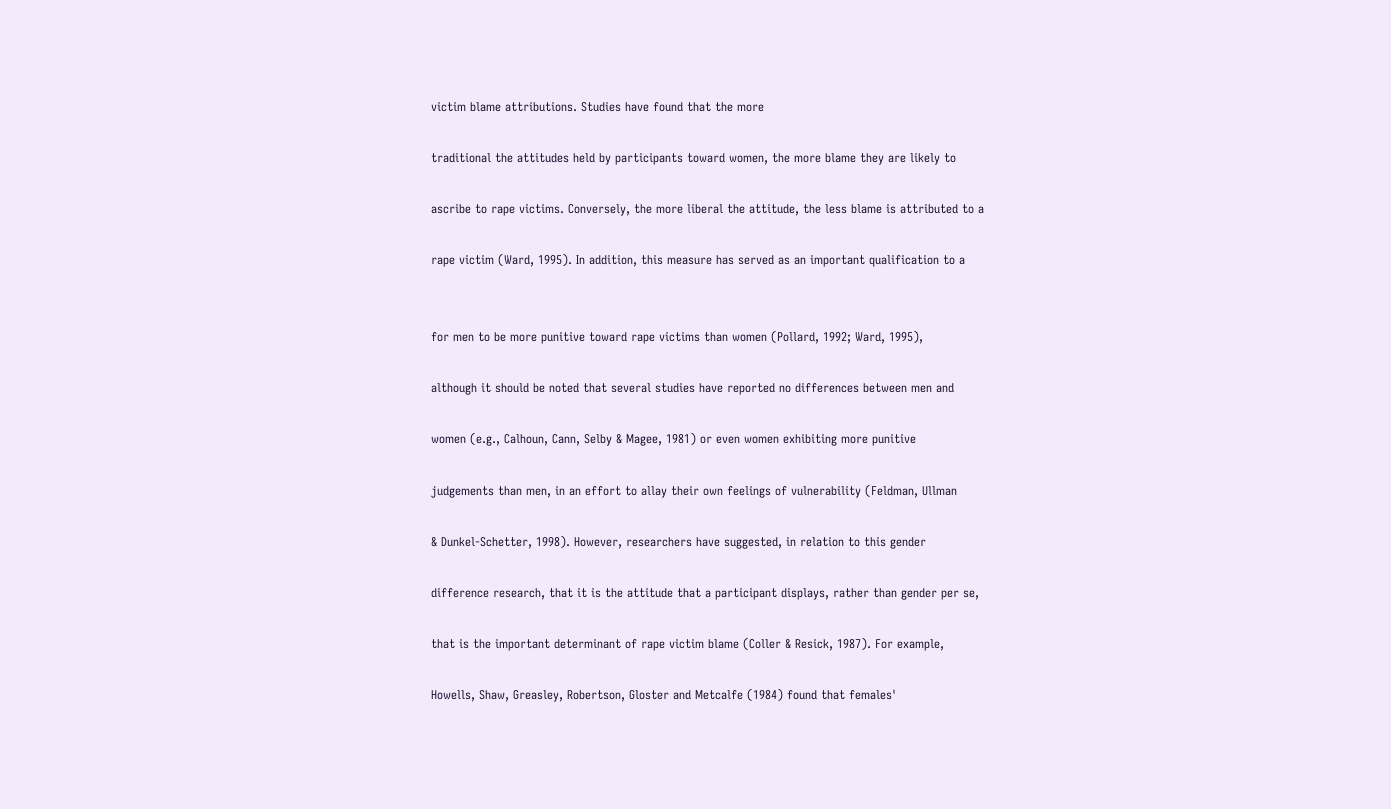victim blame attributions. Studies have found that the more

traditional the attitudes held by participants toward women, the more blame they are likely to

ascribe to rape victims. Conversely, the more liberal the attitude, the less blame is attributed to a

rape victim (Ward, 1995). In addition, this measure has served as an important qualification to a


for men to be more punitive toward rape victims than women (Pollard, 1992; Ward, 1995),

although it should be noted that several studies have reported no differences between men and

women (e.g., Calhoun, Cann, Selby & Magee, 1981) or even women exhibiting more punitive

judgements than men, in an effort to allay their own feelings of vulnerability (Feldman, Ullman

& Dunkel-Schetter, 1998). However, researchers have suggested, in relation to this gender

difference research, that it is the attitude that a participant displays, rather than gender per se,

that is the important determinant of rape victim blame (Coller & Resick, 1987). For example,

Howells, Shaw, Greasley, Robertson, Gloster and Metcalfe (1984) found that females'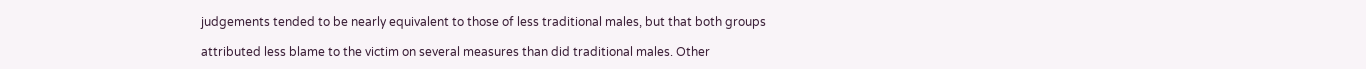judgements tended to be nearly equivalent to those of less traditional males, but that both groups

attributed less blame to the victim on several measures than did traditional males. Other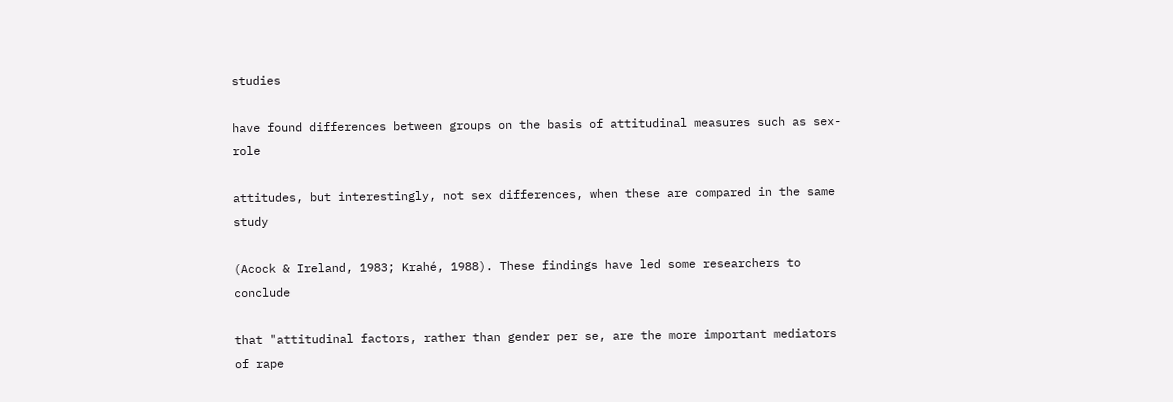studies

have found differences between groups on the basis of attitudinal measures such as sex-role

attitudes, but interestingly, not sex differences, when these are compared in the same study

(Acock & Ireland, 1983; Krahé, 1988). These findings have led some researchers to conclude

that "attitudinal factors, rather than gender per se, are the more important mediators of rape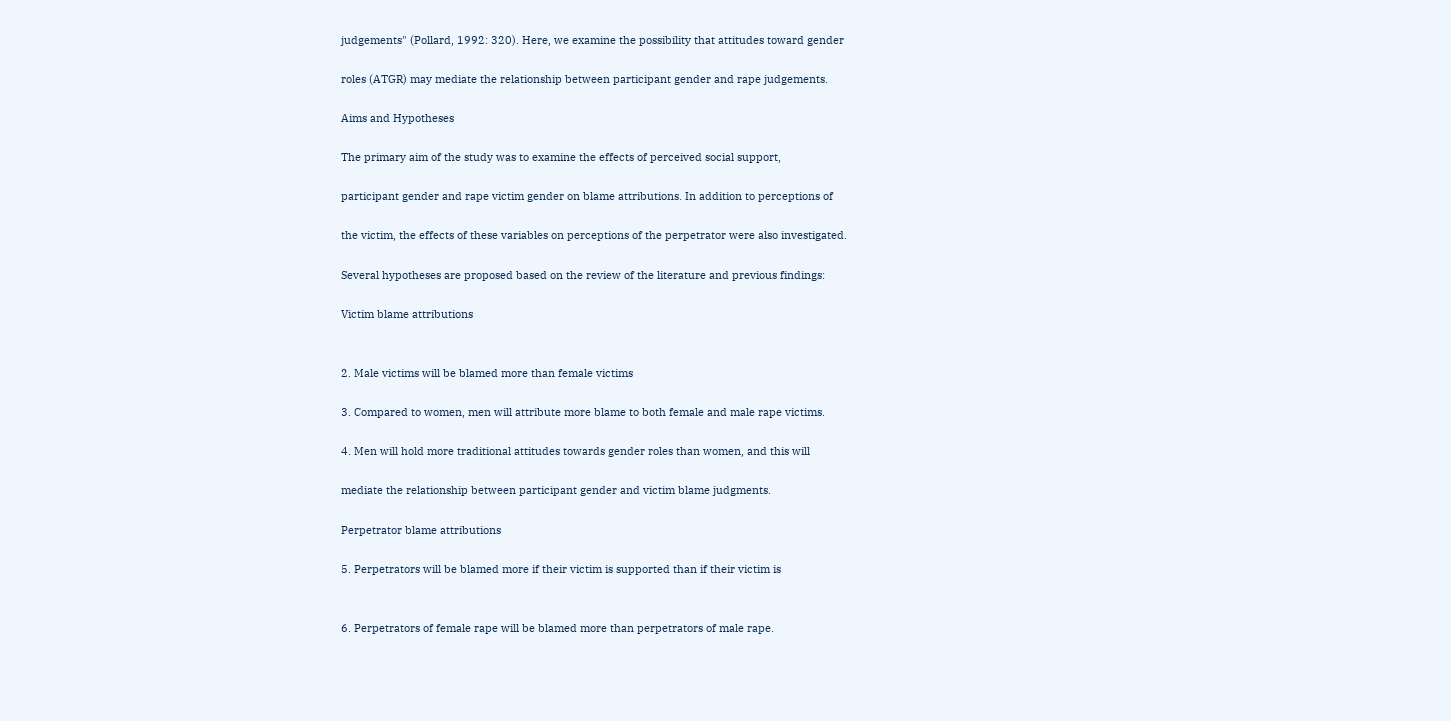judgements" (Pollard, 1992: 320). Here, we examine the possibility that attitudes toward gender

roles (ATGR) may mediate the relationship between participant gender and rape judgements.

Aims and Hypotheses

The primary aim of the study was to examine the effects of perceived social support,

participant gender and rape victim gender on blame attributions. In addition to perceptions of

the victim, the effects of these variables on perceptions of the perpetrator were also investigated.

Several hypotheses are proposed based on the review of the literature and previous findings:

Victim blame attributions


2. Male victims will be blamed more than female victims

3. Compared to women, men will attribute more blame to both female and male rape victims.

4. Men will hold more traditional attitudes towards gender roles than women, and this will

mediate the relationship between participant gender and victim blame judgments.

Perpetrator blame attributions

5. Perpetrators will be blamed more if their victim is supported than if their victim is


6. Perpetrators of female rape will be blamed more than perpetrators of male rape.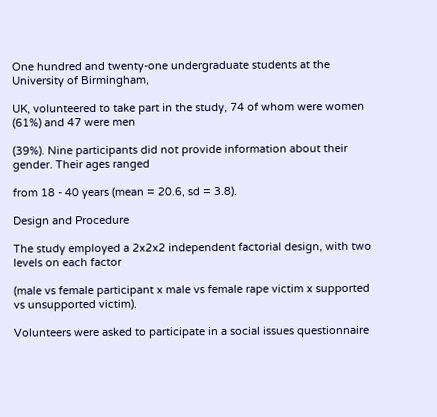One hundred and twenty-one undergraduate students at the University of Birmingham,

UK, volunteered to take part in the study, 74 of whom were women (61%) and 47 were men

(39%). Nine participants did not provide information about their gender. Their ages ranged

from 18 - 40 years (mean = 20.6, sd = 3.8).

Design and Procedure

The study employed a 2x2x2 independent factorial design, with two levels on each factor

(male vs female participant x male vs female rape victim x supported vs unsupported victim).

Volunteers were asked to participate in a social issues questionnaire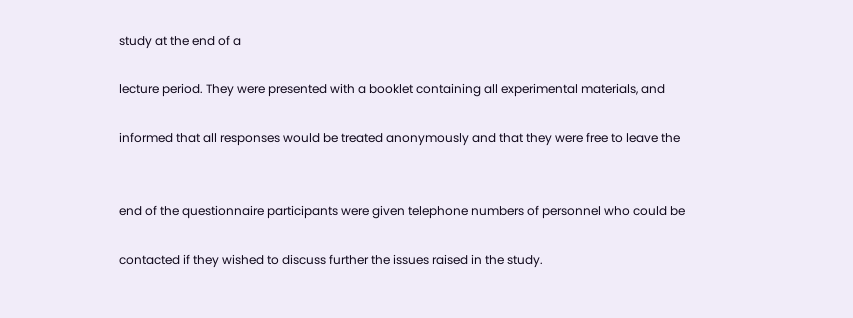study at the end of a

lecture period. They were presented with a booklet containing all experimental materials, and

informed that all responses would be treated anonymously and that they were free to leave the


end of the questionnaire participants were given telephone numbers of personnel who could be

contacted if they wished to discuss further the issues raised in the study.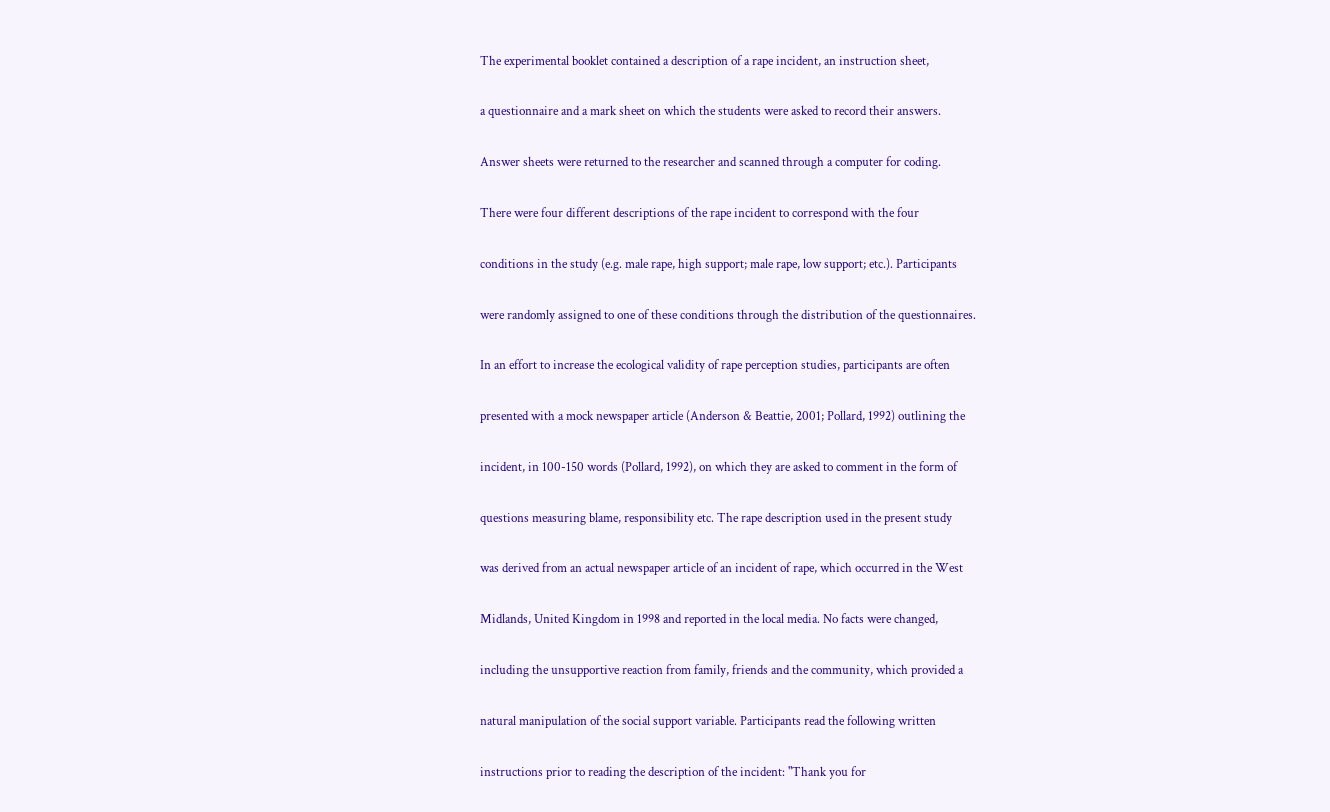The experimental booklet contained a description of a rape incident, an instruction sheet,

a questionnaire and a mark sheet on which the students were asked to record their answers.

Answer sheets were returned to the researcher and scanned through a computer for coding.

There were four different descriptions of the rape incident to correspond with the four

conditions in the study (e.g. male rape, high support; male rape, low support; etc.). Participants

were randomly assigned to one of these conditions through the distribution of the questionnaires.

In an effort to increase the ecological validity of rape perception studies, participants are often

presented with a mock newspaper article (Anderson & Beattie, 2001; Pollard, 1992) outlining the

incident, in 100-150 words (Pollard, 1992), on which they are asked to comment in the form of

questions measuring blame, responsibility etc. The rape description used in the present study

was derived from an actual newspaper article of an incident of rape, which occurred in the West

Midlands, United Kingdom in 1998 and reported in the local media. No facts were changed,

including the unsupportive reaction from family, friends and the community, which provided a

natural manipulation of the social support variable. Participants read the following written

instructions prior to reading the description of the incident: "Thank you for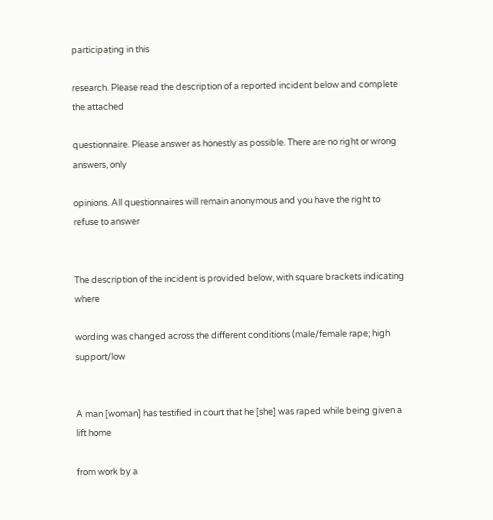participating in this

research. Please read the description of a reported incident below and complete the attached

questionnaire. Please answer as honestly as possible. There are no right or wrong answers, only

opinions. All questionnaires will remain anonymous and you have the right to refuse to answer


The description of the incident is provided below, with square brackets indicating where

wording was changed across the different conditions (male/female rape; high support/low


A man [woman] has testified in court that he [she] was raped while being given a lift home

from work by a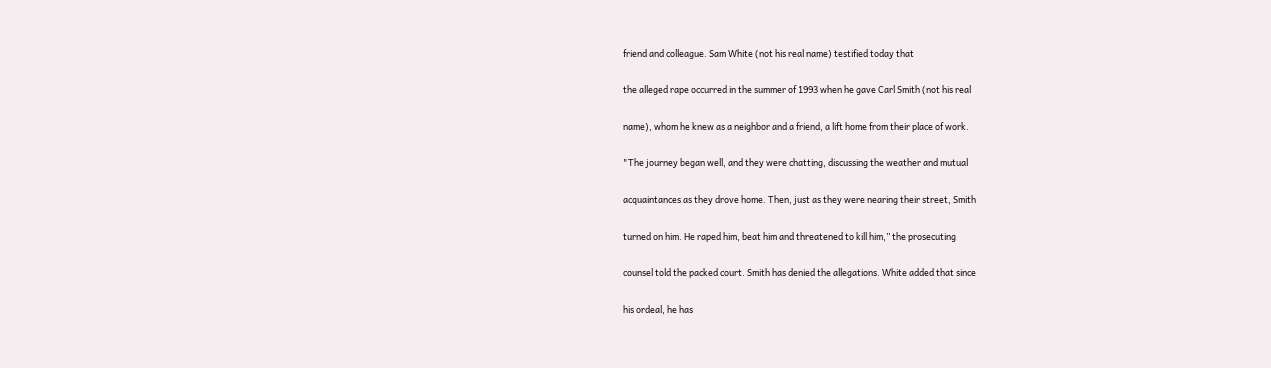friend and colleague. Sam White (not his real name) testified today that

the alleged rape occurred in the summer of 1993 when he gave Carl Smith (not his real

name), whom he knew as a neighbor and a friend, a lift home from their place of work.

"The journey began well, and they were chatting, discussing the weather and mutual

acquaintances as they drove home. Then, just as they were nearing their street, Smith

turned on him. He raped him, beat him and threatened to kill him,” the prosecuting

counsel told the packed court. Smith has denied the allegations. White added that since

his ordeal, he has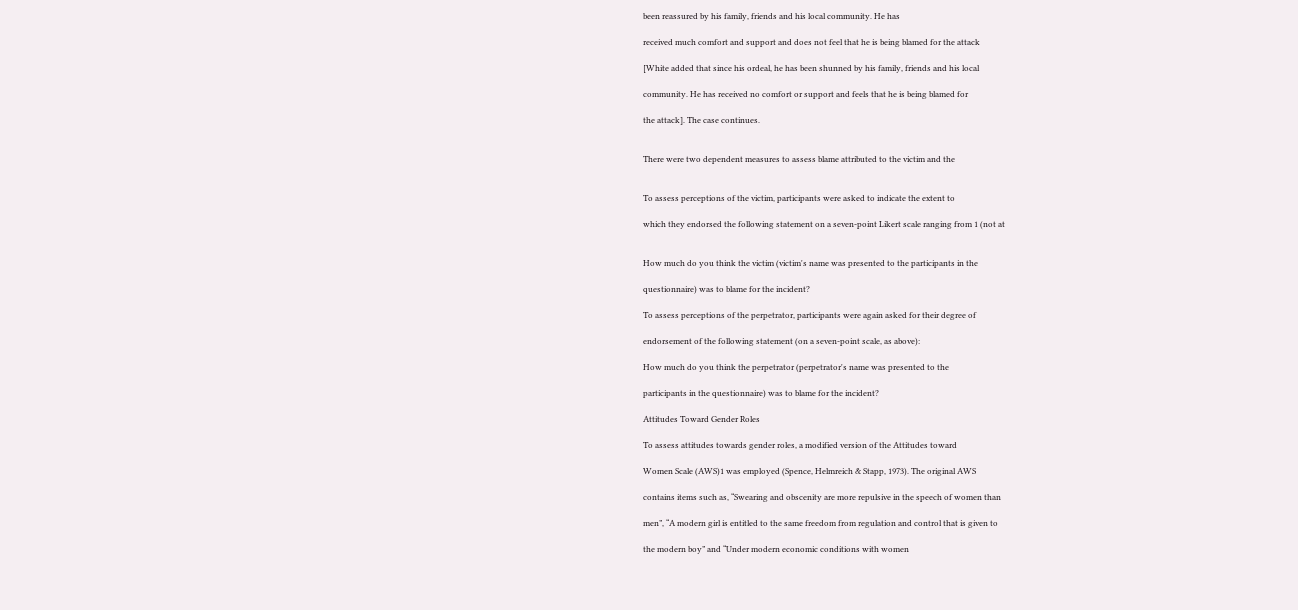been reassured by his family, friends and his local community. He has

received much comfort and support and does not feel that he is being blamed for the attack

[White added that since his ordeal, he has been shunned by his family, friends and his local

community. He has received no comfort or support and feels that he is being blamed for

the attack]. The case continues.


There were two dependent measures to assess blame attributed to the victim and the


To assess perceptions of the victim, participants were asked to indicate the extent to

which they endorsed the following statement on a seven-point Likert scale ranging from 1 (not at


How much do you think the victim (victim's name was presented to the participants in the

questionnaire) was to blame for the incident?

To assess perceptions of the perpetrator, participants were again asked for their degree of

endorsement of the following statement (on a seven-point scale, as above):

How much do you think the perpetrator (perpetrator's name was presented to the

participants in the questionnaire) was to blame for the incident?

Attitudes Toward Gender Roles

To assess attitudes towards gender roles, a modified version of the Attitudes toward

Women Scale (AWS)1 was employed (Spence, Helmreich & Stapp, 1973). The original AWS

contains items such as, “Swearing and obscenity are more repulsive in the speech of women than

men”, “A modern girl is entitled to the same freedom from regulation and control that is given to

the modern boy” and “Under modern economic conditions with women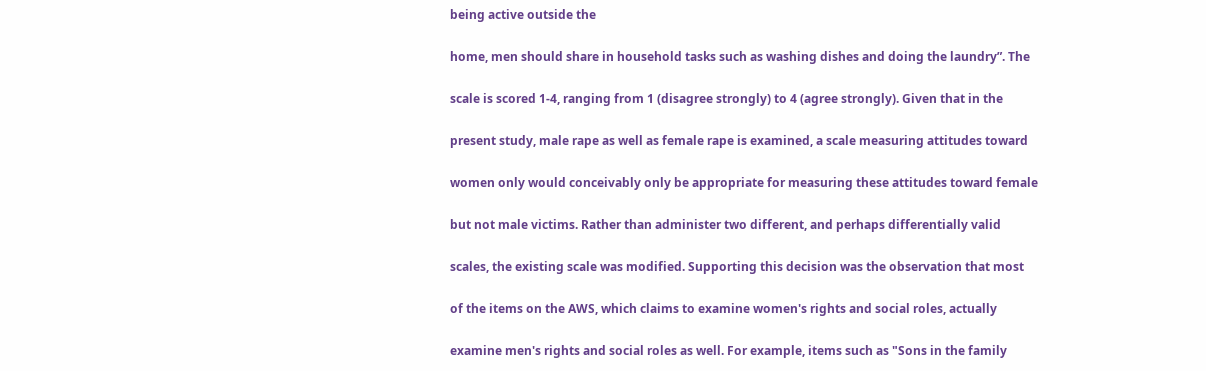being active outside the

home, men should share in household tasks such as washing dishes and doing the laundry”. The

scale is scored 1-4, ranging from 1 (disagree strongly) to 4 (agree strongly). Given that in the

present study, male rape as well as female rape is examined, a scale measuring attitudes toward

women only would conceivably only be appropriate for measuring these attitudes toward female

but not male victims. Rather than administer two different, and perhaps differentially valid

scales, the existing scale was modified. Supporting this decision was the observation that most

of the items on the AWS, which claims to examine women's rights and social roles, actually

examine men's rights and social roles as well. For example, items such as "Sons in the family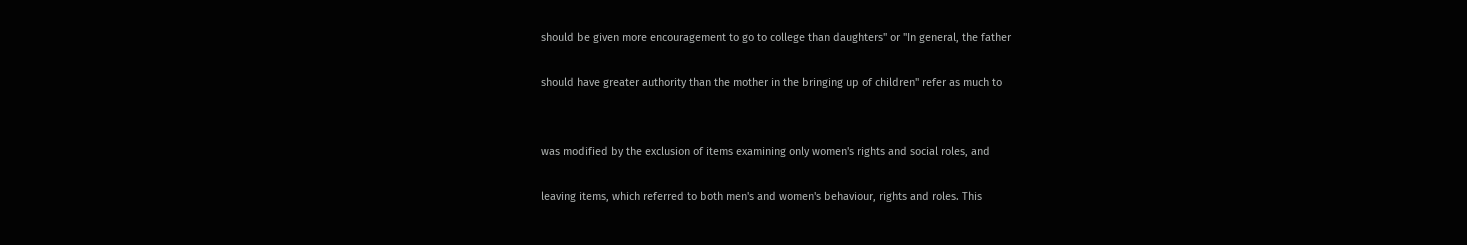should be given more encouragement to go to college than daughters" or "In general, the father

should have greater authority than the mother in the bringing up of children" refer as much to


was modified by the exclusion of items examining only women's rights and social roles, and

leaving items, which referred to both men's and women's behaviour, rights and roles. This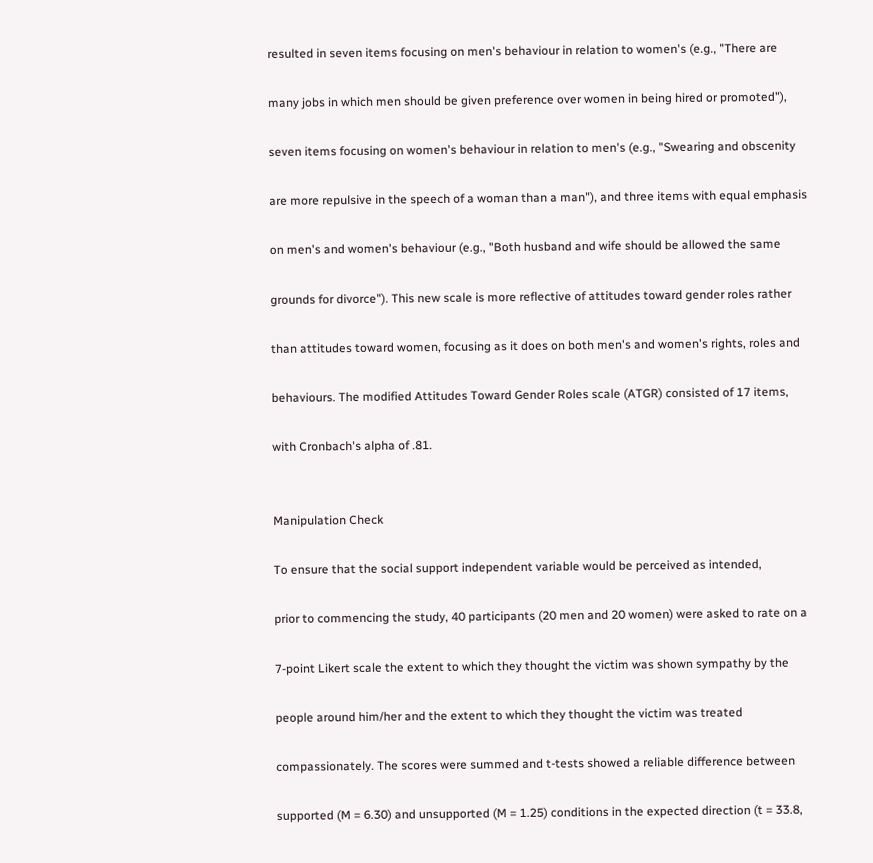resulted in seven items focusing on men's behaviour in relation to women's (e.g., "There are

many jobs in which men should be given preference over women in being hired or promoted"),

seven items focusing on women's behaviour in relation to men's (e.g., "Swearing and obscenity

are more repulsive in the speech of a woman than a man"), and three items with equal emphasis

on men's and women's behaviour (e.g., "Both husband and wife should be allowed the same

grounds for divorce"). This new scale is more reflective of attitudes toward gender roles rather

than attitudes toward women, focusing as it does on both men's and women's rights, roles and

behaviours. The modified Attitudes Toward Gender Roles scale (ATGR) consisted of 17 items,

with Cronbach's alpha of .81.


Manipulation Check

To ensure that the social support independent variable would be perceived as intended,

prior to commencing the study, 40 participants (20 men and 20 women) were asked to rate on a

7-point Likert scale the extent to which they thought the victim was shown sympathy by the

people around him/her and the extent to which they thought the victim was treated

compassionately. The scores were summed and t-tests showed a reliable difference between

supported (M = 6.30) and unsupported (M = 1.25) conditions in the expected direction (t = 33.8,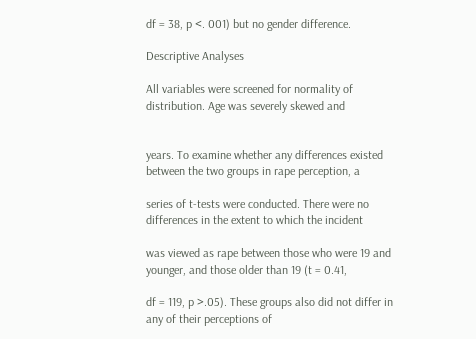df = 38, p <. 001) but no gender difference.

Descriptive Analyses

All variables were screened for normality of distribution. Age was severely skewed and


years. To examine whether any differences existed between the two groups in rape perception, a

series of t-tests were conducted. There were no differences in the extent to which the incident

was viewed as rape between those who were 19 and younger, and those older than 19 (t = 0.41,

df = 119, p >.05). These groups also did not differ in any of their perceptions of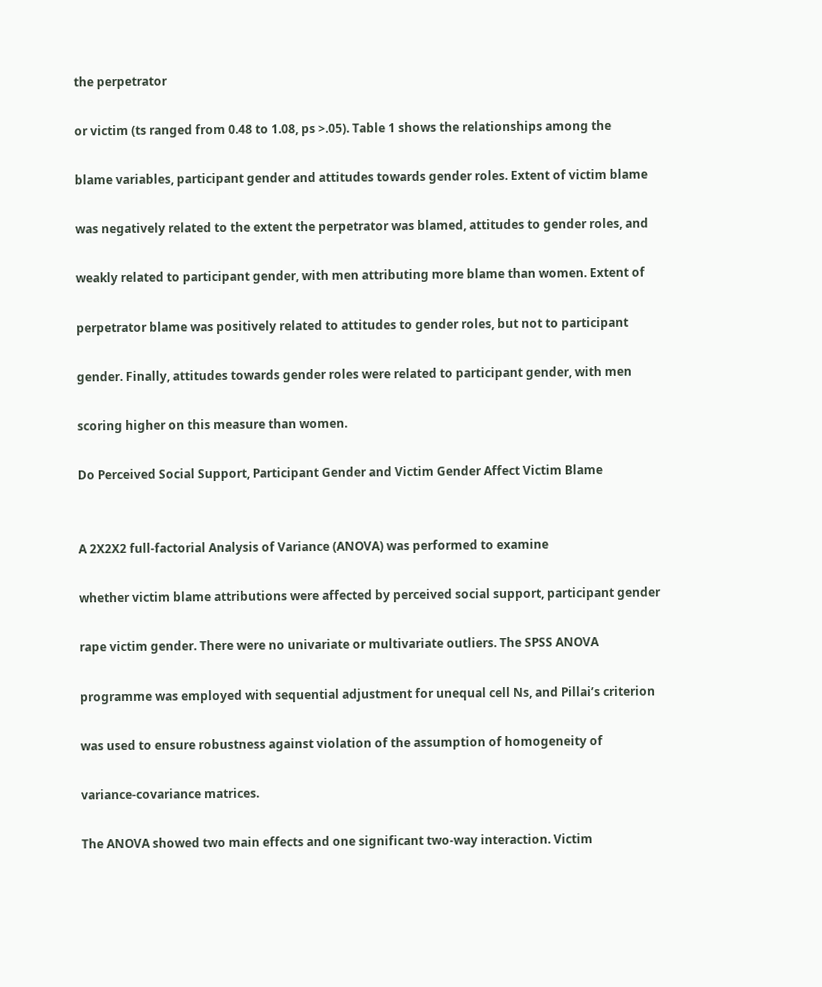the perpetrator

or victim (ts ranged from 0.48 to 1.08, ps >.05). Table 1 shows the relationships among the

blame variables, participant gender and attitudes towards gender roles. Extent of victim blame

was negatively related to the extent the perpetrator was blamed, attitudes to gender roles, and

weakly related to participant gender, with men attributing more blame than women. Extent of

perpetrator blame was positively related to attitudes to gender roles, but not to participant

gender. Finally, attitudes towards gender roles were related to participant gender, with men

scoring higher on this measure than women.

Do Perceived Social Support, Participant Gender and Victim Gender Affect Victim Blame


A 2X2X2 full-factorial Analysis of Variance (ANOVA) was performed to examine

whether victim blame attributions were affected by perceived social support, participant gender

rape victim gender. There were no univariate or multivariate outliers. The SPSS ANOVA

programme was employed with sequential adjustment for unequal cell Ns, and Pillai’s criterion

was used to ensure robustness against violation of the assumption of homogeneity of

variance-covariance matrices.

The ANOVA showed two main effects and one significant two-way interaction. Victim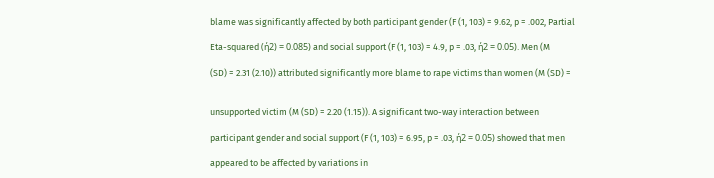blame was significantly affected by both participant gender (F (1, 103) = 9.62, p = .002, Partial

Eta-squared (ή2) = 0.085) and social support (F (1, 103) = 4.9, p = .03, ή2 = 0.05). Men (M

(SD) = 2.31 (2.10)) attributed significantly more blame to rape victims than women (M (SD) =


unsupported victim (M (SD) = 2.20 (1.15)). A significant two-way interaction between

participant gender and social support (F (1, 103) = 6.95, p = .03, ή2 = 0.05) showed that men

appeared to be affected by variations in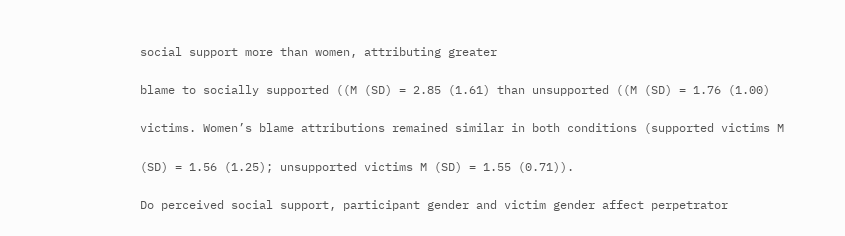social support more than women, attributing greater

blame to socially supported ((M (SD) = 2.85 (1.61) than unsupported ((M (SD) = 1.76 (1.00)

victims. Women’s blame attributions remained similar in both conditions (supported victims M

(SD) = 1.56 (1.25); unsupported victims M (SD) = 1.55 (0.71)).

Do perceived social support, participant gender and victim gender affect perpetrator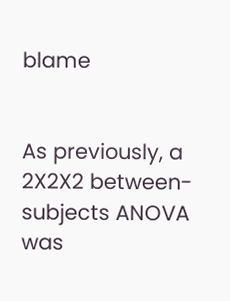blame


As previously, a 2X2X2 between-subjects ANOVA was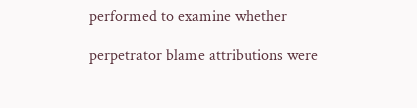performed to examine whether

perpetrator blame attributions were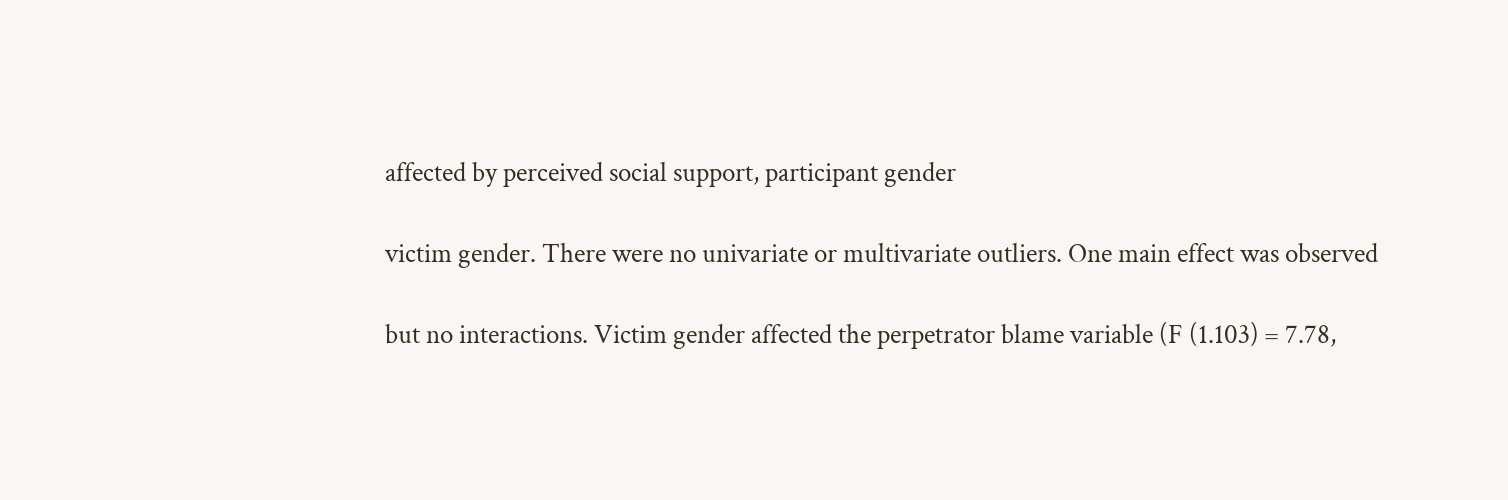affected by perceived social support, participant gender

victim gender. There were no univariate or multivariate outliers. One main effect was observed

but no interactions. Victim gender affected the perpetrator blame variable (F (1.103) = 7.78,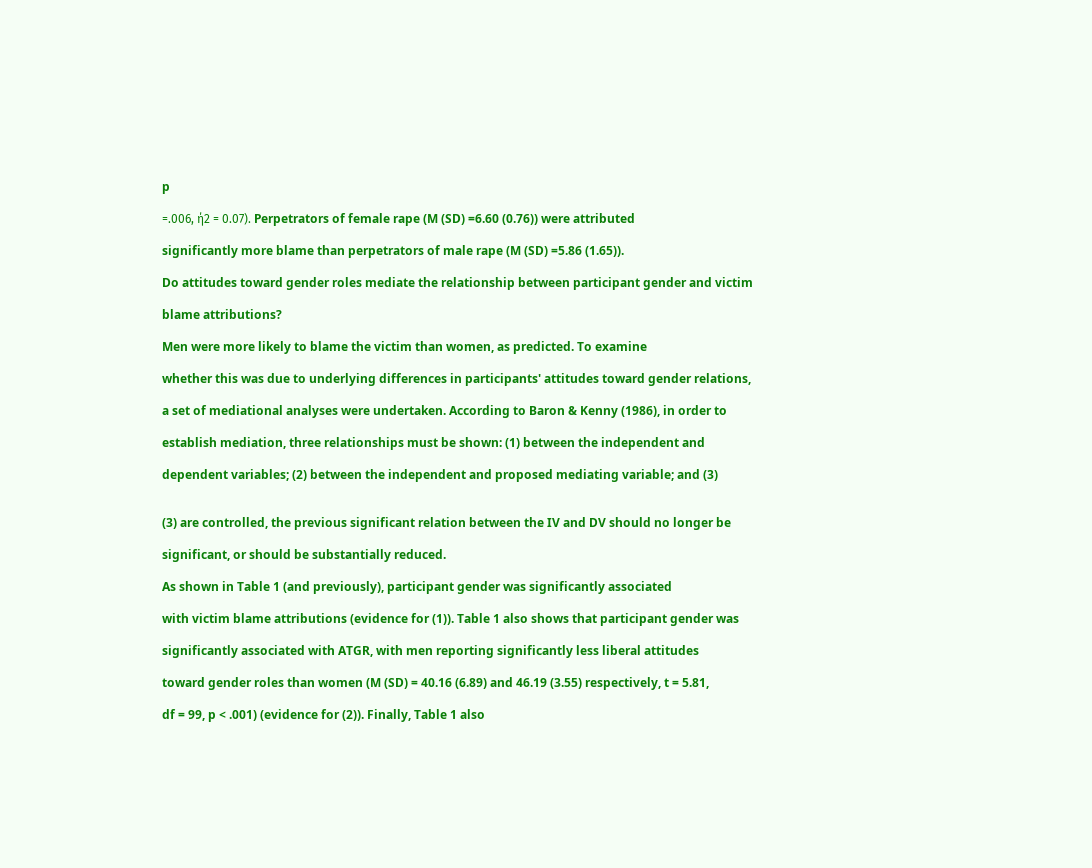p

=.006, ή2 = 0.07). Perpetrators of female rape (M (SD) =6.60 (0.76)) were attributed

significantly more blame than perpetrators of male rape (M (SD) =5.86 (1.65)).

Do attitudes toward gender roles mediate the relationship between participant gender and victim

blame attributions?

Men were more likely to blame the victim than women, as predicted. To examine

whether this was due to underlying differences in participants' attitudes toward gender relations,

a set of mediational analyses were undertaken. According to Baron & Kenny (1986), in order to

establish mediation, three relationships must be shown: (1) between the independent and

dependent variables; (2) between the independent and proposed mediating variable; and (3)


(3) are controlled, the previous significant relation between the IV and DV should no longer be

significant, or should be substantially reduced.

As shown in Table 1 (and previously), participant gender was significantly associated

with victim blame attributions (evidence for (1)). Table 1 also shows that participant gender was

significantly associated with ATGR, with men reporting significantly less liberal attitudes

toward gender roles than women (M (SD) = 40.16 (6.89) and 46.19 (3.55) respectively, t = 5.81,

df = 99, p < .001) (evidence for (2)). Finally, Table 1 also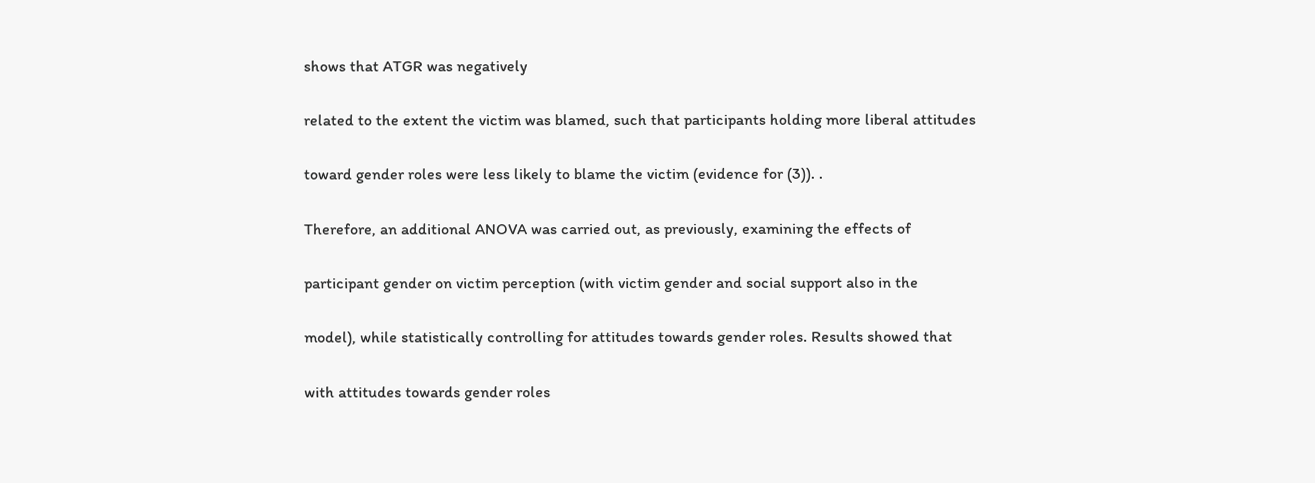shows that ATGR was negatively

related to the extent the victim was blamed, such that participants holding more liberal attitudes

toward gender roles were less likely to blame the victim (evidence for (3)). .

Therefore, an additional ANOVA was carried out, as previously, examining the effects of

participant gender on victim perception (with victim gender and social support also in the

model), while statistically controlling for attitudes towards gender roles. Results showed that

with attitudes towards gender roles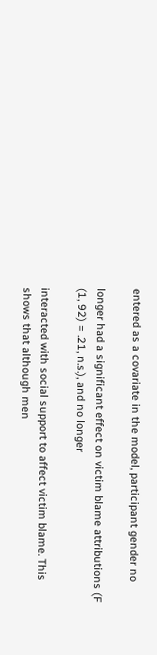entered as a covariate in the model, participant gender no

longer had a significant effect on victim blame attributions (F (1, 92) = .21, n.s.), and no longer

interacted with social support to affect victim blame. This shows that although men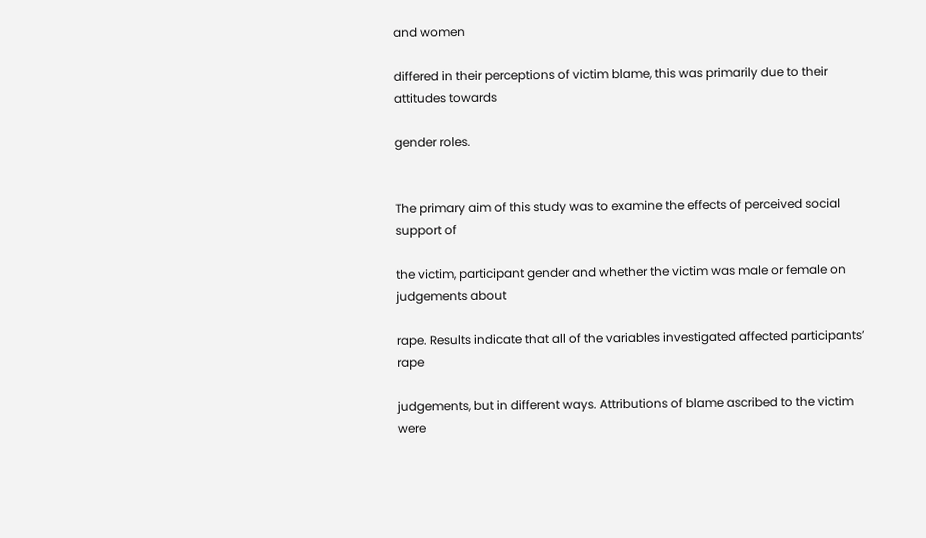and women

differed in their perceptions of victim blame, this was primarily due to their attitudes towards

gender roles.


The primary aim of this study was to examine the effects of perceived social support of

the victim, participant gender and whether the victim was male or female on judgements about

rape. Results indicate that all of the variables investigated affected participants’ rape

judgements, but in different ways. Attributions of blame ascribed to the victim were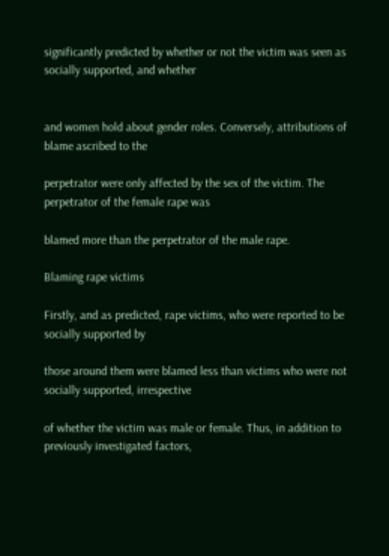significantly predicted by whether or not the victim was seen as socially supported, and whether


and women hold about gender roles. Conversely, attributions of blame ascribed to the

perpetrator were only affected by the sex of the victim. The perpetrator of the female rape was

blamed more than the perpetrator of the male rape.

Blaming rape victims

Firstly, and as predicted, rape victims, who were reported to be socially supported by

those around them were blamed less than victims who were not socially supported, irrespective

of whether the victim was male or female. Thus, in addition to previously investigated factors,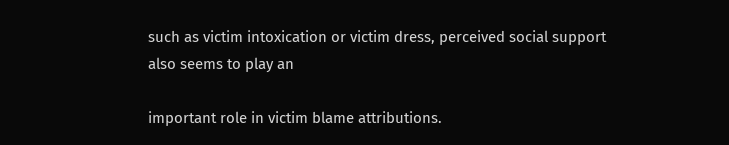such as victim intoxication or victim dress, perceived social support also seems to play an

important role in victim blame attributions.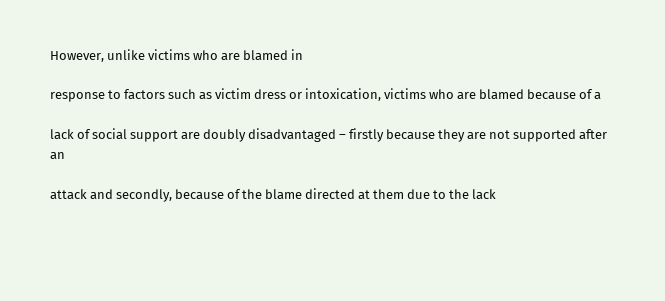However, unlike victims who are blamed in

response to factors such as victim dress or intoxication, victims who are blamed because of a

lack of social support are doubly disadvantaged – firstly because they are not supported after an

attack and secondly, because of the blame directed at them due to the lack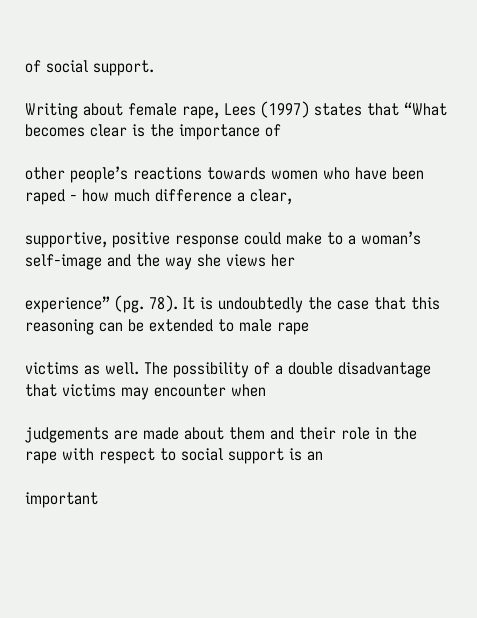of social support.

Writing about female rape, Lees (1997) states that “What becomes clear is the importance of

other people’s reactions towards women who have been raped - how much difference a clear,

supportive, positive response could make to a woman’s self-image and the way she views her

experience” (pg. 78). It is undoubtedly the case that this reasoning can be extended to male rape

victims as well. The possibility of a double disadvantage that victims may encounter when

judgements are made about them and their role in the rape with respect to social support is an

important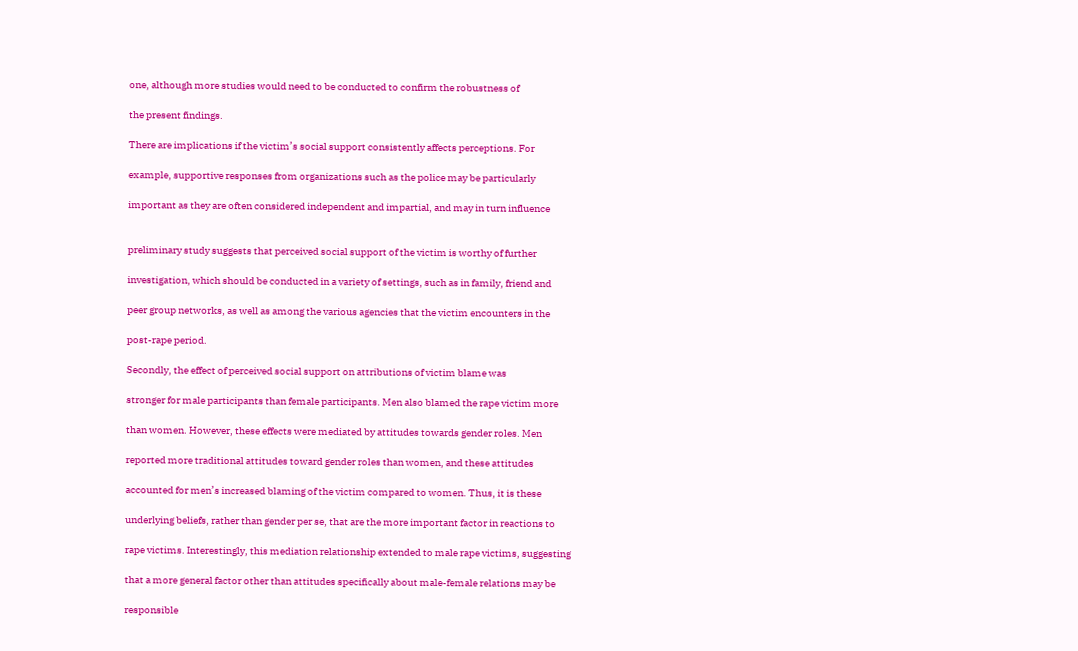one, although more studies would need to be conducted to confirm the robustness of

the present findings.

There are implications if the victim’s social support consistently affects perceptions. For

example, supportive responses from organizations such as the police may be particularly

important as they are often considered independent and impartial, and may in turn influence


preliminary study suggests that perceived social support of the victim is worthy of further

investigation, which should be conducted in a variety of settings, such as in family, friend and

peer group networks, as well as among the various agencies that the victim encounters in the

post-rape period.

Secondly, the effect of perceived social support on attributions of victim blame was

stronger for male participants than female participants. Men also blamed the rape victim more

than women. However, these effects were mediated by attitudes towards gender roles. Men

reported more traditional attitudes toward gender roles than women, and these attitudes

accounted for men’s increased blaming of the victim compared to women. Thus, it is these

underlying beliefs, rather than gender per se, that are the more important factor in reactions to

rape victims. Interestingly, this mediation relationship extended to male rape victims, suggesting

that a more general factor other than attitudes specifically about male-female relations may be

responsible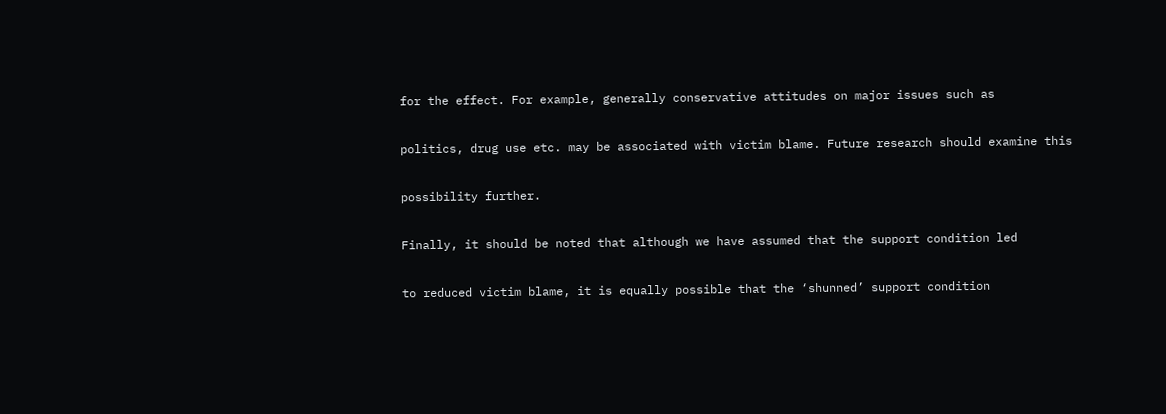for the effect. For example, generally conservative attitudes on major issues such as

politics, drug use etc. may be associated with victim blame. Future research should examine this

possibility further.

Finally, it should be noted that although we have assumed that the support condition led

to reduced victim blame, it is equally possible that the ‘shunned’ support condition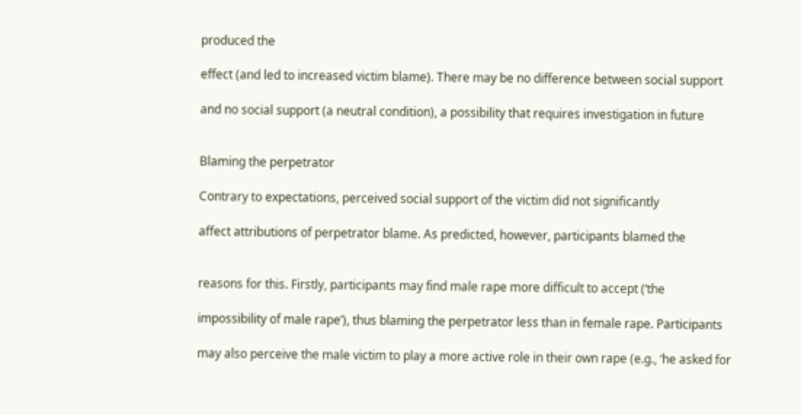produced the

effect (and led to increased victim blame). There may be no difference between social support

and no social support (a neutral condition), a possibility that requires investigation in future


Blaming the perpetrator

Contrary to expectations, perceived social support of the victim did not significantly

affect attributions of perpetrator blame. As predicted, however, participants blamed the


reasons for this. Firstly, participants may find male rape more difficult to accept (‘the

impossibility of male rape’), thus blaming the perpetrator less than in female rape. Participants

may also perceive the male victim to play a more active role in their own rape (e.g., ‘he asked for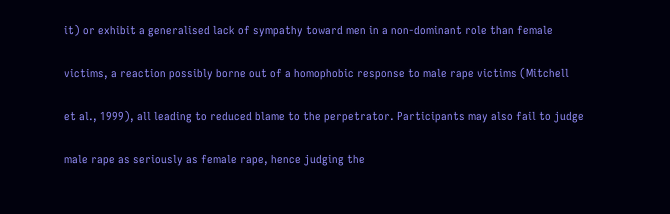it) or exhibit a generalised lack of sympathy toward men in a non-dominant role than female

victims, a reaction possibly borne out of a homophobic response to male rape victims (Mitchell

et al., 1999), all leading to reduced blame to the perpetrator. Participants may also fail to judge

male rape as seriously as female rape, hence judging the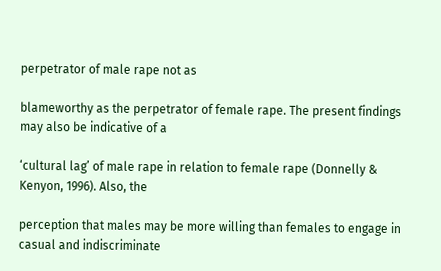perpetrator of male rape not as

blameworthy as the perpetrator of female rape. The present findings may also be indicative of a

‘cultural lag’ of male rape in relation to female rape (Donnelly & Kenyon, 1996). Also, the

perception that males may be more willing than females to engage in casual and indiscriminate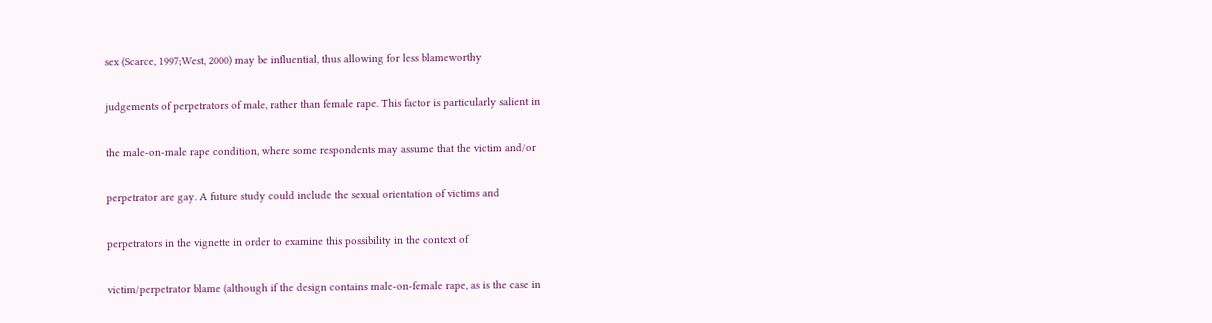sex (Scarce, 1997;West, 2000) may be influential, thus allowing for less blameworthy

judgements of perpetrators of male, rather than female rape. This factor is particularly salient in

the male-on-male rape condition, where some respondents may assume that the victim and/or

perpetrator are gay. A future study could include the sexual orientation of victims and

perpetrators in the vignette in order to examine this possibility in the context of

victim/perpetrator blame (although if the design contains male-on-female rape, as is the case in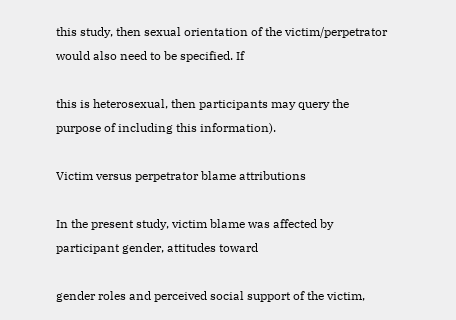this study, then sexual orientation of the victim/perpetrator would also need to be specified. If

this is heterosexual, then participants may query the purpose of including this information).

Victim versus perpetrator blame attributions

In the present study, victim blame was affected by participant gender, attitudes toward

gender roles and perceived social support of the victim,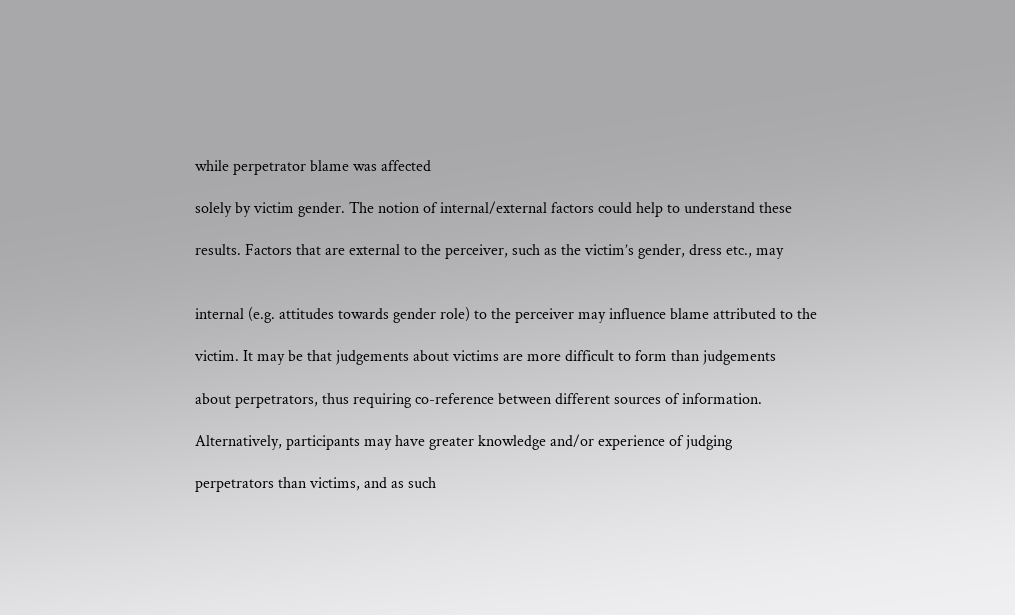while perpetrator blame was affected

solely by victim gender. The notion of internal/external factors could help to understand these

results. Factors that are external to the perceiver, such as the victim’s gender, dress etc., may


internal (e.g. attitudes towards gender role) to the perceiver may influence blame attributed to the

victim. It may be that judgements about victims are more difficult to form than judgements

about perpetrators, thus requiring co-reference between different sources of information.

Alternatively, participants may have greater knowledge and/or experience of judging

perpetrators than victims, and as such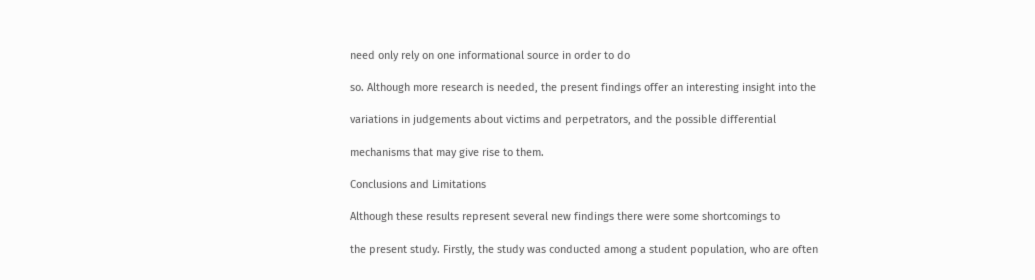need only rely on one informational source in order to do

so. Although more research is needed, the present findings offer an interesting insight into the

variations in judgements about victims and perpetrators, and the possible differential

mechanisms that may give rise to them.

Conclusions and Limitations

Although these results represent several new findings there were some shortcomings to

the present study. Firstly, the study was conducted among a student population, who are often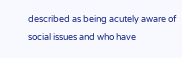described as being acutely aware of social issues and who have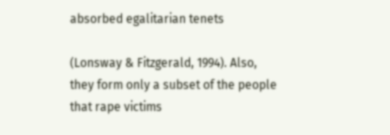absorbed egalitarian tenets

(Lonsway & Fitzgerald, 1994). Also, they form only a subset of the people that rape victims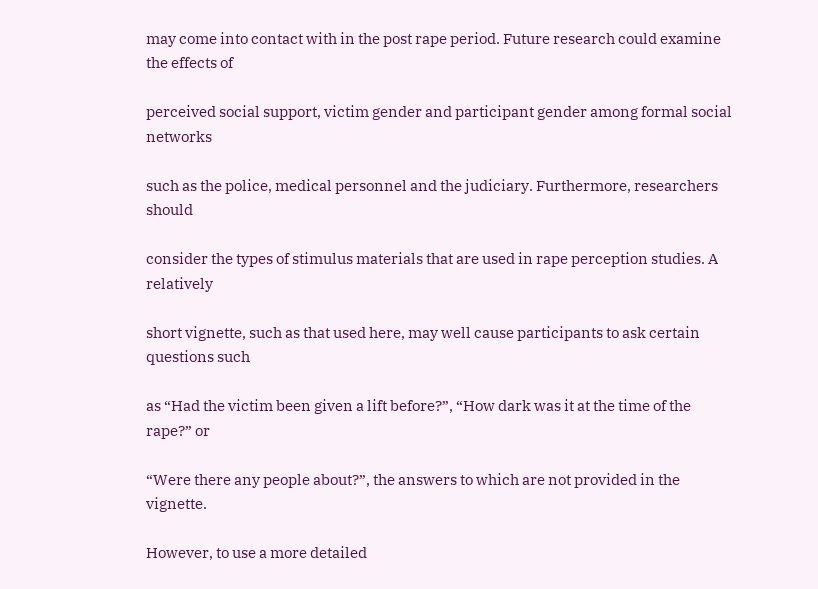may come into contact with in the post rape period. Future research could examine the effects of

perceived social support, victim gender and participant gender among formal social networks

such as the police, medical personnel and the judiciary. Furthermore, researchers should

consider the types of stimulus materials that are used in rape perception studies. A relatively

short vignette, such as that used here, may well cause participants to ask certain questions such

as “Had the victim been given a lift before?”, “How dark was it at the time of the rape?” or

“Were there any people about?”, the answers to which are not provided in the vignette.

However, to use a more detailed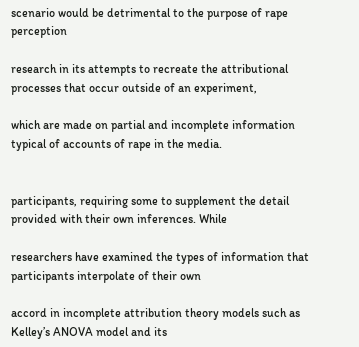scenario would be detrimental to the purpose of rape perception

research in its attempts to recreate the attributional processes that occur outside of an experiment,

which are made on partial and incomplete information typical of accounts of rape in the media.


participants, requiring some to supplement the detail provided with their own inferences. While

researchers have examined the types of information that participants interpolate of their own

accord in incomplete attribution theory models such as Kelley’s ANOVA model and its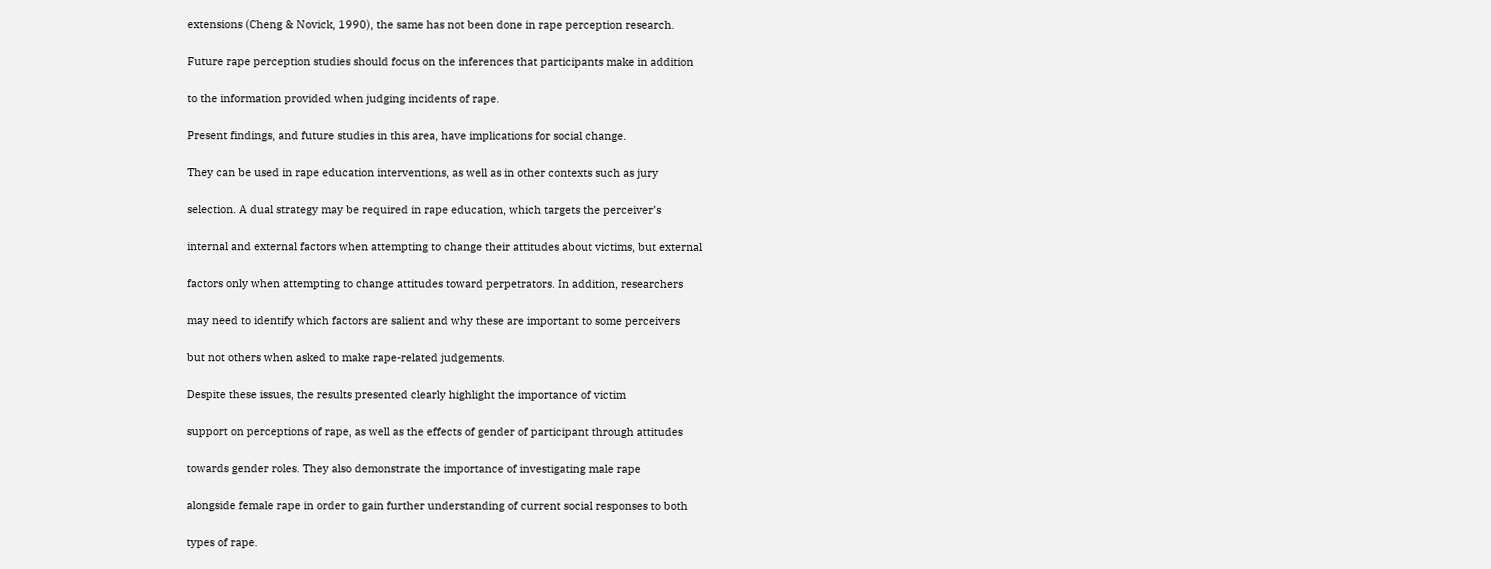extensions (Cheng & Novick, 1990), the same has not been done in rape perception research.

Future rape perception studies should focus on the inferences that participants make in addition

to the information provided when judging incidents of rape.

Present findings, and future studies in this area, have implications for social change.

They can be used in rape education interventions, as well as in other contexts such as jury

selection. A dual strategy may be required in rape education, which targets the perceiver’s

internal and external factors when attempting to change their attitudes about victims, but external

factors only when attempting to change attitudes toward perpetrators. In addition, researchers

may need to identify which factors are salient and why these are important to some perceivers

but not others when asked to make rape-related judgements.

Despite these issues, the results presented clearly highlight the importance of victim

support on perceptions of rape, as well as the effects of gender of participant through attitudes

towards gender roles. They also demonstrate the importance of investigating male rape

alongside female rape in order to gain further understanding of current social responses to both

types of rape.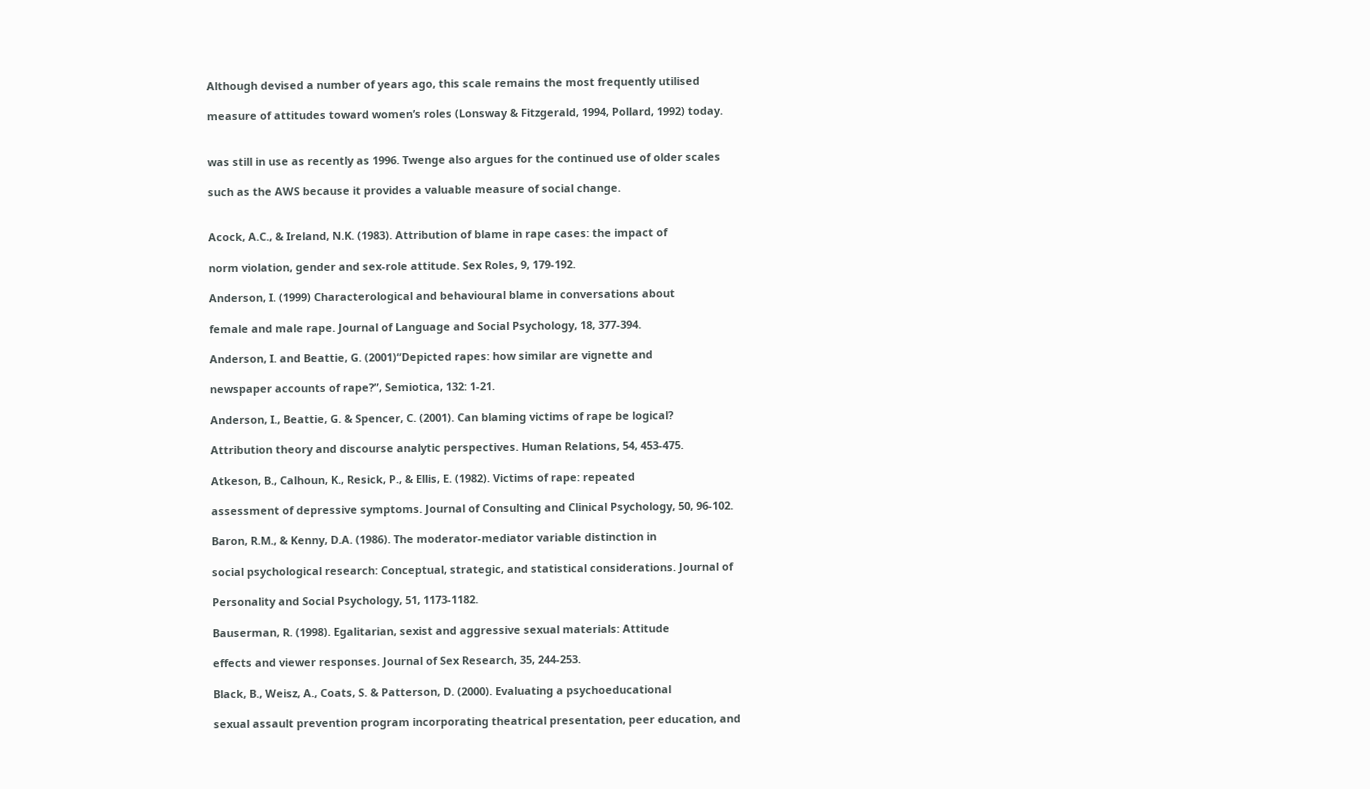Although devised a number of years ago, this scale remains the most frequently utilised

measure of attitudes toward women’s roles (Lonsway & Fitzgerald, 1994, Pollard, 1992) today.


was still in use as recently as 1996. Twenge also argues for the continued use of older scales

such as the AWS because it provides a valuable measure of social change.


Acock, A.C., & Ireland, N.K. (1983). Attribution of blame in rape cases: the impact of

norm violation, gender and sex-role attitude. Sex Roles, 9, 179-192.

Anderson, I. (1999) Characterological and behavioural blame in conversations about

female and male rape. Journal of Language and Social Psychology, 18, 377-394.

Anderson, I. and Beattie, G. (2001)“Depicted rapes: how similar are vignette and

newspaper accounts of rape?”, Semiotica, 132: 1-21.

Anderson, I., Beattie, G. & Spencer, C. (2001). Can blaming victims of rape be logical?

Attribution theory and discourse analytic perspectives. Human Relations, 54, 453-475.

Atkeson, B., Calhoun, K., Resick, P., & Ellis, E. (1982). Victims of rape: repeated

assessment of depressive symptoms. Journal of Consulting and Clinical Psychology, 50, 96-102.

Baron, R.M., & Kenny, D.A. (1986). The moderator-mediator variable distinction in

social psychological research: Conceptual, strategic, and statistical considerations. Journal of

Personality and Social Psychology, 51, 1173-1182.

Bauserman, R. (1998). Egalitarian, sexist and aggressive sexual materials: Attitude

effects and viewer responses. Journal of Sex Research, 35, 244-253.

Black, B., Weisz, A., Coats, S. & Patterson, D. (2000). Evaluating a psychoeducational

sexual assault prevention program incorporating theatrical presentation, peer education, and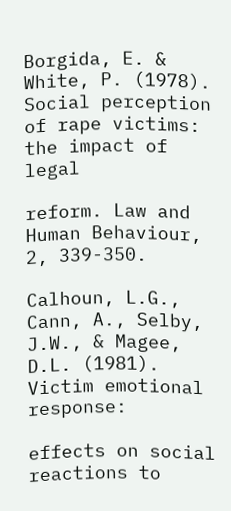Borgida, E. & White, P. (1978). Social perception of rape victims: the impact of legal

reform. Law and Human Behaviour, 2, 339-350.

Calhoun, L.G., Cann, A., Selby, J.W., & Magee, D.L. (1981). Victim emotional response:

effects on social reactions to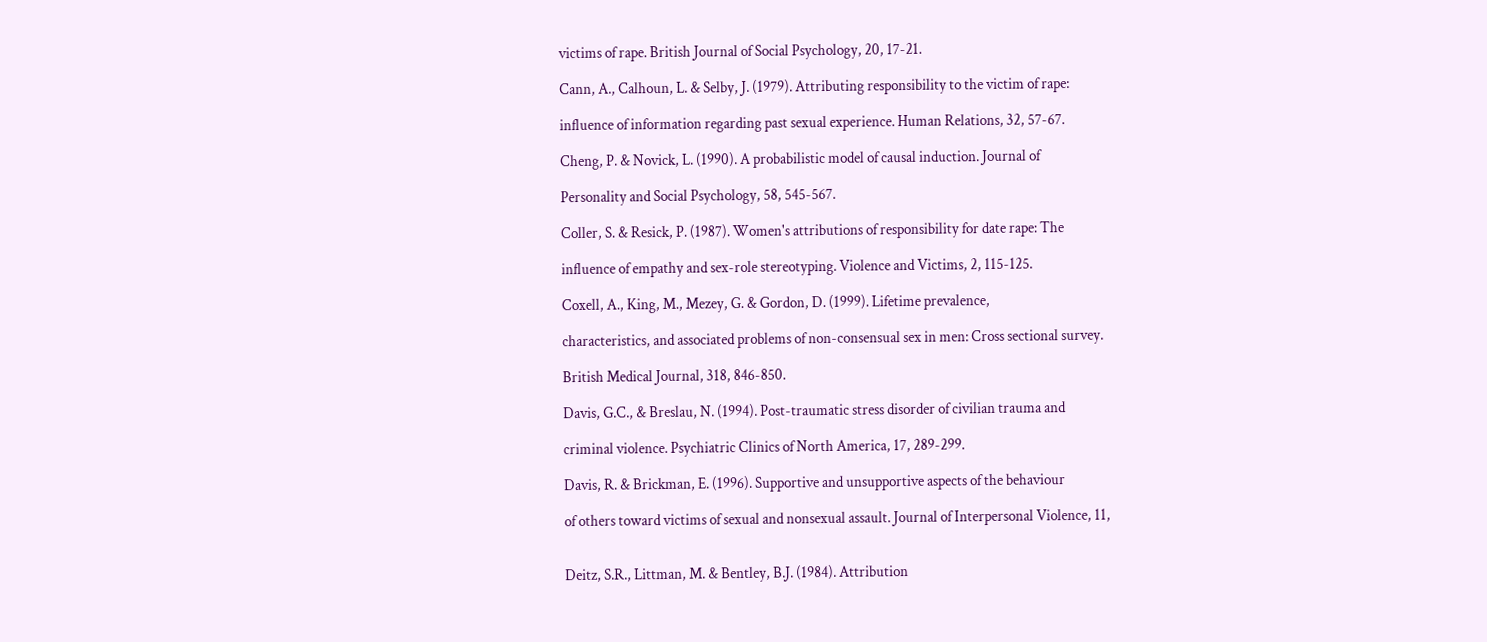victims of rape. British Journal of Social Psychology, 20, 17-21.

Cann, A., Calhoun, L. & Selby, J. (1979). Attributing responsibility to the victim of rape:

influence of information regarding past sexual experience. Human Relations, 32, 57-67.

Cheng, P. & Novick, L. (1990). A probabilistic model of causal induction. Journal of

Personality and Social Psychology, 58, 545-567.

Coller, S. & Resick, P. (1987). Women's attributions of responsibility for date rape: The

influence of empathy and sex-role stereotyping. Violence and Victims, 2, 115-125.

Coxell, A., King, M., Mezey, G. & Gordon, D. (1999). Lifetime prevalence,

characteristics, and associated problems of non-consensual sex in men: Cross sectional survey.

British Medical Journal, 318, 846-850.

Davis, G.C., & Breslau, N. (1994). Post-traumatic stress disorder of civilian trauma and

criminal violence. Psychiatric Clinics of North America, 17, 289-299.

Davis, R. & Brickman, E. (1996). Supportive and unsupportive aspects of the behaviour

of others toward victims of sexual and nonsexual assault. Journal of Interpersonal Violence, 11,


Deitz, S.R., Littman, M. & Bentley, B.J. (1984). Attribution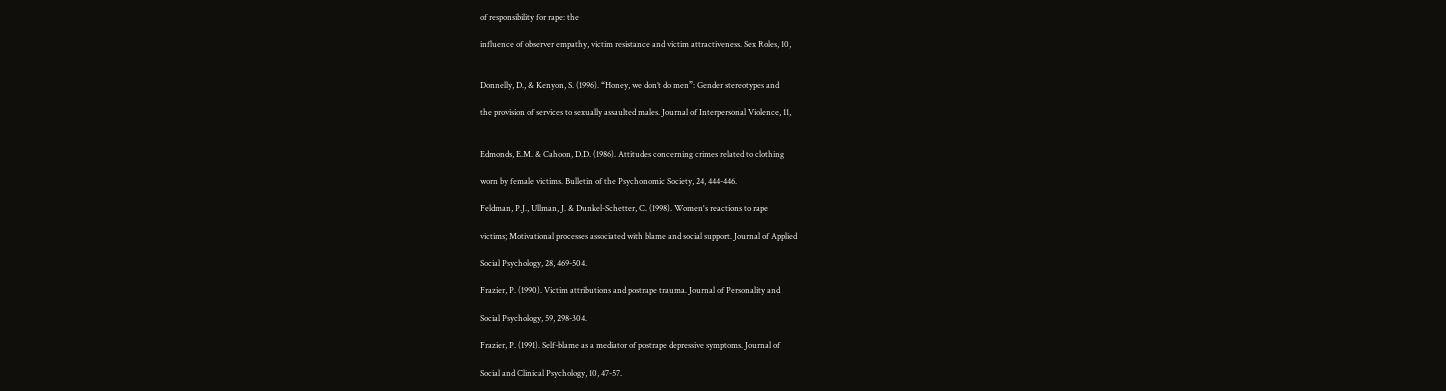of responsibility for rape: the

influence of observer empathy, victim resistance and victim attractiveness. Sex Roles, 10,


Donnelly, D., & Kenyon, S. (1996). “Honey, we don’t do men”: Gender stereotypes and

the provision of services to sexually assaulted males. Journal of Interpersonal Violence, 11,


Edmonds, E.M. & Cahoon, D.D. (1986). Attitudes concerning crimes related to clothing

worn by female victims. Bulletin of the Psychonomic Society, 24, 444-446.

Feldman, P.J., Ullman, J. & Dunkel-Schetter, C. (1998). Women's reactions to rape

victims; Motivational processes associated with blame and social support. Journal of Applied

Social Psychology, 28, 469-504.

Frazier, P. (1990). Victim attributions and postrape trauma. Journal of Personality and

Social Psychology, 59, 298-304.

Frazier, P. (1991). Self-blame as a mediator of postrape depressive symptoms. Journal of

Social and Clinical Psychology, 10, 47-57.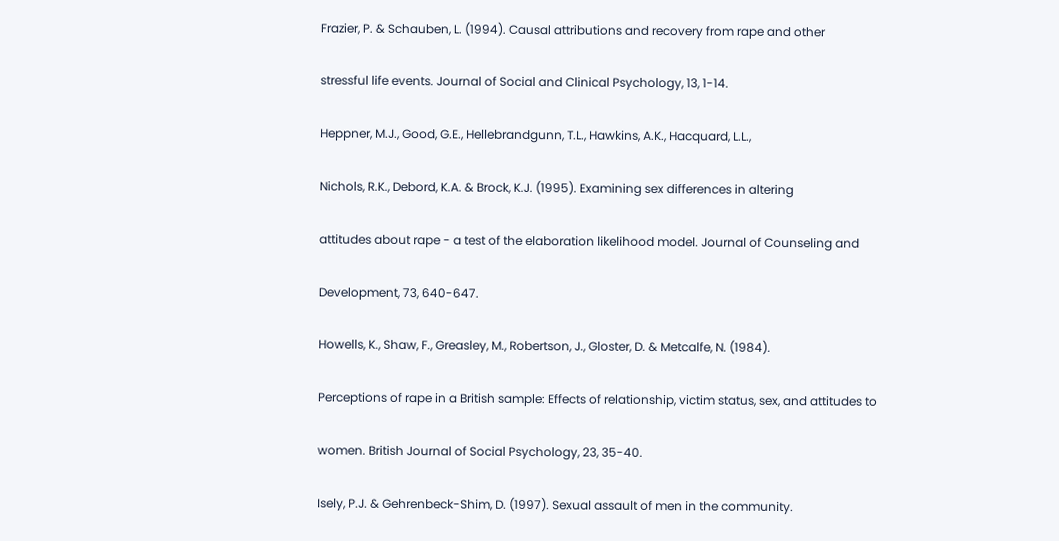Frazier, P. & Schauben, L. (1994). Causal attributions and recovery from rape and other

stressful life events. Journal of Social and Clinical Psychology, 13, 1-14.

Heppner, M.J., Good, G.E., Hellebrandgunn, T.L., Hawkins, A.K., Hacquard, L.L.,

Nichols, R.K., Debord, K.A. & Brock, K.J. (1995). Examining sex differences in altering

attitudes about rape - a test of the elaboration likelihood model. Journal of Counseling and

Development, 73, 640-647.

Howells, K., Shaw, F., Greasley, M., Robertson, J., Gloster, D. & Metcalfe, N. (1984).

Perceptions of rape in a British sample: Effects of relationship, victim status, sex, and attitudes to

women. British Journal of Social Psychology, 23, 35-40.

Isely, P.J. & Gehrenbeck-Shim, D. (1997). Sexual assault of men in the community.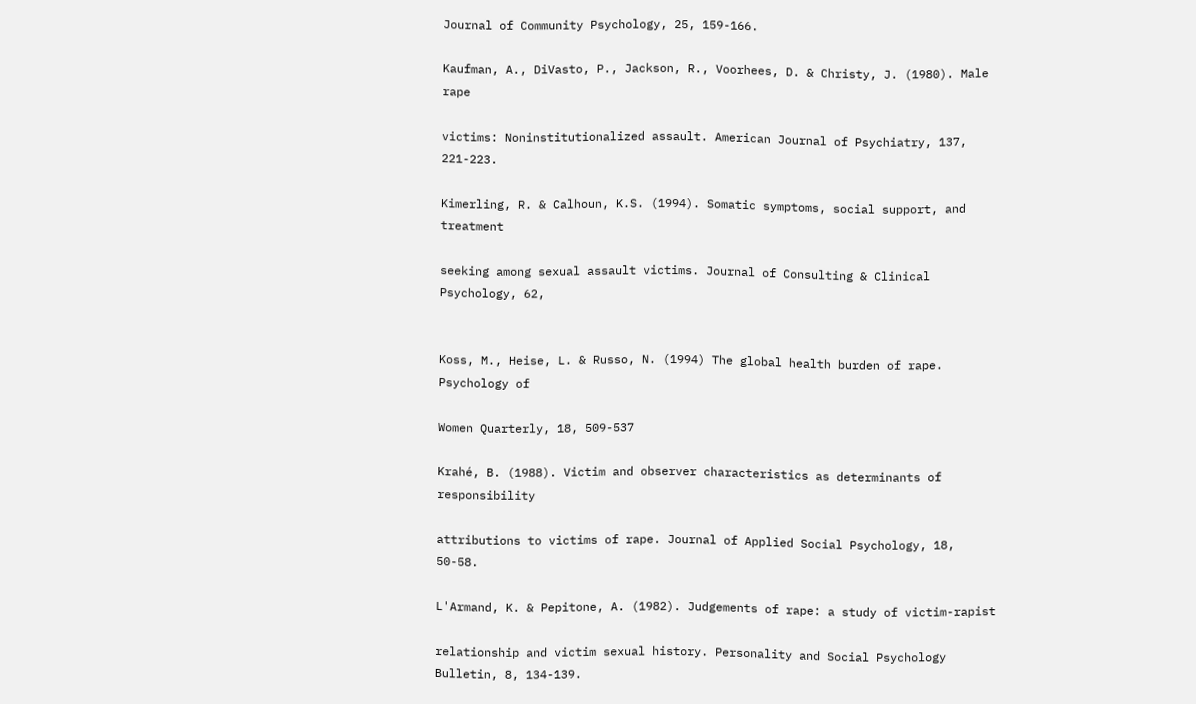Journal of Community Psychology, 25, 159-166.

Kaufman, A., DiVasto, P., Jackson, R., Voorhees, D. & Christy, J. (1980). Male rape

victims: Noninstitutionalized assault. American Journal of Psychiatry, 137, 221-223.

Kimerling, R. & Calhoun, K.S. (1994). Somatic symptoms, social support, and treatment

seeking among sexual assault victims. Journal of Consulting & Clinical Psychology, 62,


Koss, M., Heise, L. & Russo, N. (1994) The global health burden of rape. Psychology of

Women Quarterly, 18, 509-537

Krahé, B. (1988). Victim and observer characteristics as determinants of responsibility

attributions to victims of rape. Journal of Applied Social Psychology, 18, 50-58.

L'Armand, K. & Pepitone, A. (1982). Judgements of rape: a study of victim-rapist

relationship and victim sexual history. Personality and Social Psychology Bulletin, 8, 134-139.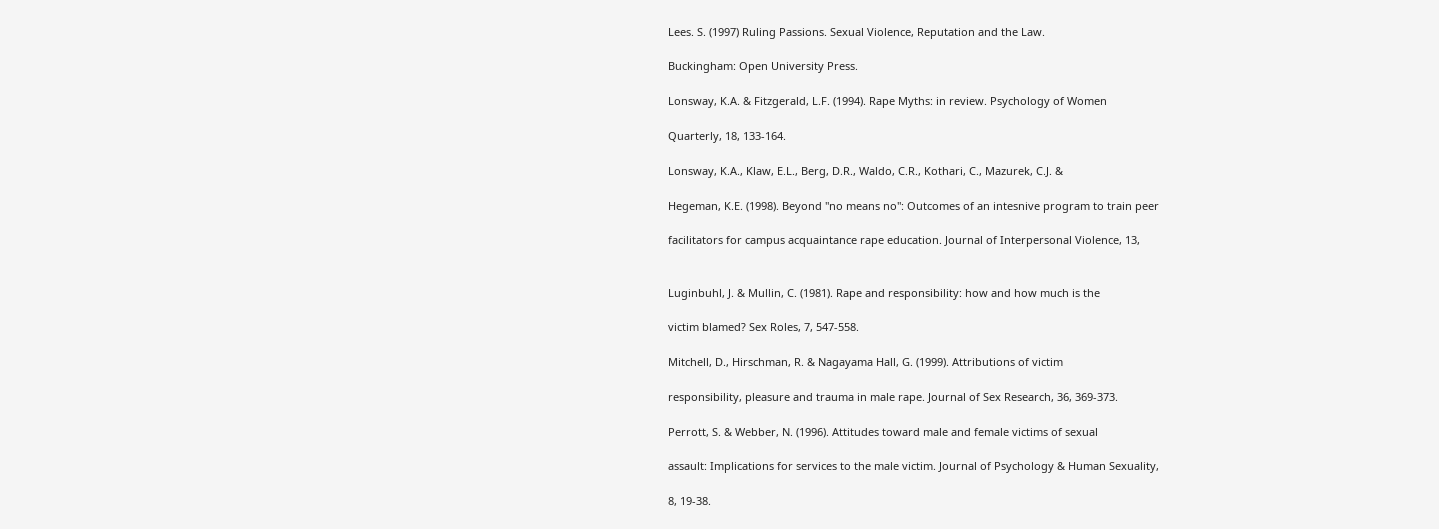Lees. S. (1997) Ruling Passions. Sexual Violence, Reputation and the Law.

Buckingham: Open University Press.

Lonsway, K.A. & Fitzgerald, L.F. (1994). Rape Myths: in review. Psychology of Women

Quarterly, 18, 133-164.

Lonsway, K.A., Klaw, E.L., Berg, D.R., Waldo, C.R., Kothari, C., Mazurek, C.J. &

Hegeman, K.E. (1998). Beyond "no means no": Outcomes of an intesnive program to train peer

facilitators for campus acquaintance rape education. Journal of Interpersonal Violence, 13,


Luginbuhl, J. & Mullin, C. (1981). Rape and responsibility: how and how much is the

victim blamed? Sex Roles, 7, 547-558.

Mitchell, D., Hirschman, R. & Nagayama Hall, G. (1999). Attributions of victim

responsibility, pleasure and trauma in male rape. Journal of Sex Research, 36, 369-373.

Perrott, S. & Webber, N. (1996). Attitudes toward male and female victims of sexual

assault: Implications for services to the male victim. Journal of Psychology & Human Sexuality,

8, 19-38.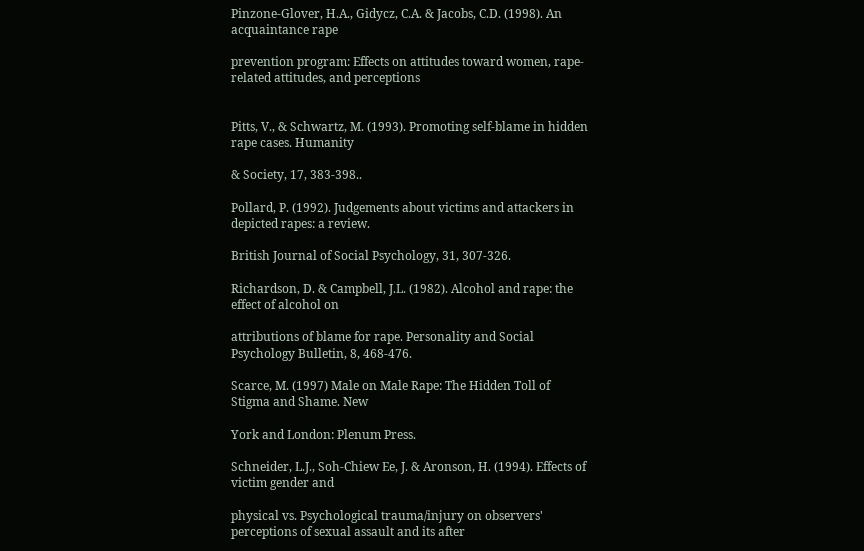Pinzone-Glover, H.A., Gidycz, C.A. & Jacobs, C.D. (1998). An acquaintance rape

prevention program: Effects on attitudes toward women, rape-related attitudes, and perceptions


Pitts, V., & Schwartz, M. (1993). Promoting self-blame in hidden rape cases. Humanity

& Society, 17, 383-398..

Pollard, P. (1992). Judgements about victims and attackers in depicted rapes: a review.

British Journal of Social Psychology, 31, 307-326.

Richardson, D. & Campbell, J.L. (1982). Alcohol and rape: the effect of alcohol on

attributions of blame for rape. Personality and Social Psychology Bulletin, 8, 468-476.

Scarce, M. (1997) Male on Male Rape: The Hidden Toll of Stigma and Shame. New

York and London: Plenum Press.

Schneider, L.J., Soh-Chiew Ee, J. & Aronson, H. (1994). Effects of victim gender and

physical vs. Psychological trauma/injury on observers' perceptions of sexual assault and its after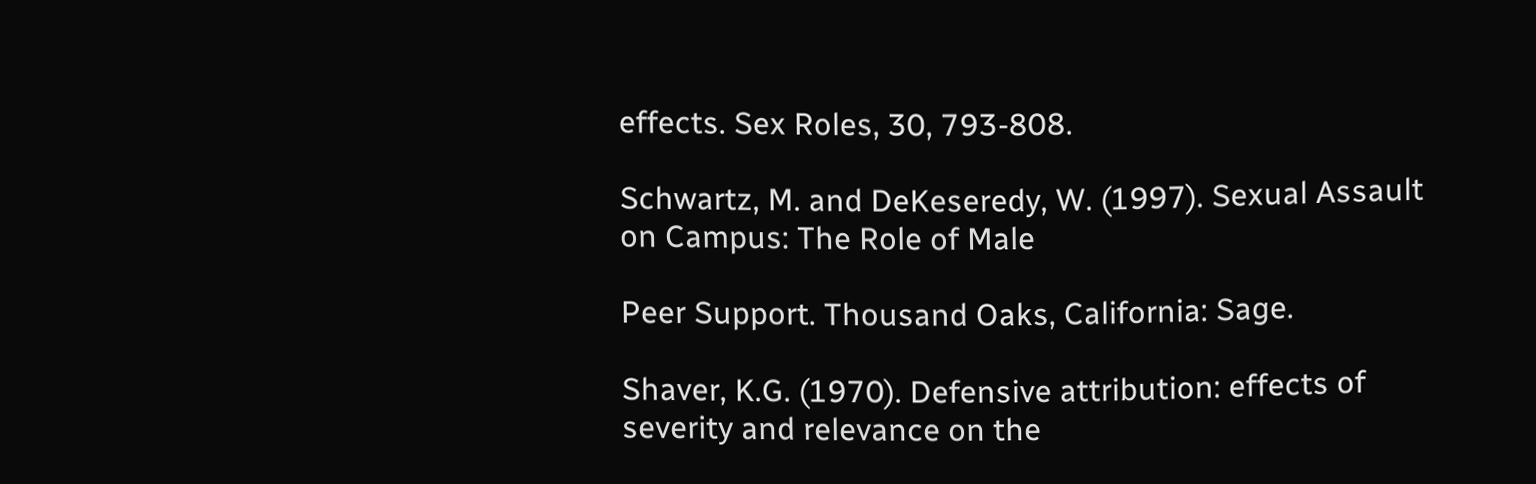effects. Sex Roles, 30, 793-808.

Schwartz, M. and DeKeseredy, W. (1997). Sexual Assault on Campus: The Role of Male

Peer Support. Thousand Oaks, California: Sage.

Shaver, K.G. (1970). Defensive attribution: effects of severity and relevance on the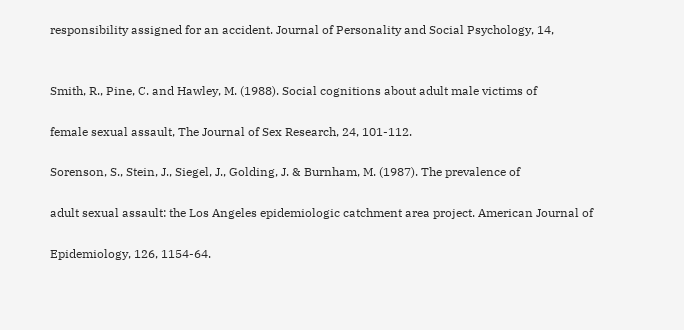responsibility assigned for an accident. Journal of Personality and Social Psychology, 14,


Smith, R., Pine, C. and Hawley, M. (1988). Social cognitions about adult male victims of

female sexual assault, The Journal of Sex Research, 24, 101-112.

Sorenson, S., Stein, J., Siegel, J., Golding, J. & Burnham, M. (1987). The prevalence of

adult sexual assault: the Los Angeles epidemiologic catchment area project. American Journal of

Epidemiology, 126, 1154-64.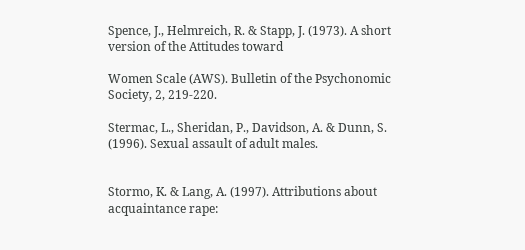Spence, J., Helmreich, R. & Stapp, J. (1973). A short version of the Attitudes toward

Women Scale (AWS). Bulletin of the Psychonomic Society, 2, 219-220.

Stermac, L., Sheridan, P., Davidson, A. & Dunn, S. (1996). Sexual assault of adult males.


Stormo, K. & Lang, A. (1997). Attributions about acquaintance rape: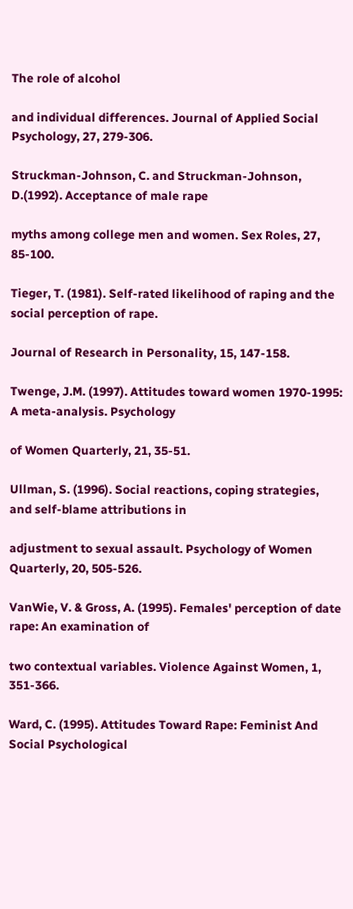The role of alcohol

and individual differences. Journal of Applied Social Psychology, 27, 279-306.

Struckman-Johnson, C. and Struckman-Johnson, D.(1992). Acceptance of male rape

myths among college men and women. Sex Roles, 27, 85-100.

Tieger, T. (1981). Self-rated likelihood of raping and the social perception of rape.

Journal of Research in Personality, 15, 147-158.

Twenge, J.M. (1997). Attitudes toward women 1970-1995: A meta-analysis. Psychology

of Women Quarterly, 21, 35-51.

Ullman, S. (1996). Social reactions, coping strategies, and self-blame attributions in

adjustment to sexual assault. Psychology of Women Quarterly, 20, 505-526.

VanWie, V. & Gross, A. (1995). Females' perception of date rape: An examination of

two contextual variables. Violence Against Women, 1, 351-366.

Ward, C. (1995). Attitudes Toward Rape: Feminist And Social Psychological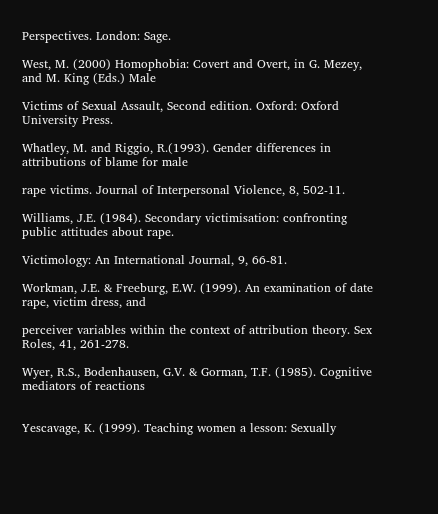Perspectives. London: Sage.

West, M. (2000) Homophobia: Covert and Overt, in G. Mezey, and M. King (Eds.) Male

Victims of Sexual Assault, Second edition. Oxford: Oxford University Press.

Whatley, M. and Riggio, R.(1993). Gender differences in attributions of blame for male

rape victims. Journal of Interpersonal Violence, 8, 502-11.

Williams, J.E. (1984). Secondary victimisation: confronting public attitudes about rape.

Victimology: An International Journal, 9, 66-81.

Workman, J.E. & Freeburg, E.W. (1999). An examination of date rape, victim dress, and

perceiver variables within the context of attribution theory. Sex Roles, 41, 261-278.

Wyer, R.S., Bodenhausen, G.V. & Gorman, T.F. (1985). Cognitive mediators of reactions


Yescavage, K. (1999). Teaching women a lesson: Sexually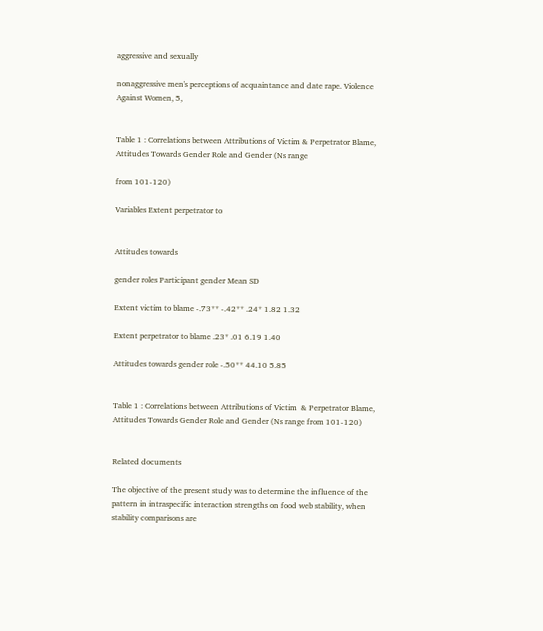aggressive and sexually

nonaggressive men's perceptions of acquaintance and date rape. Violence Against Women, 5,


Table 1 : Correlations between Attributions of Victim & Perpetrator Blame, Attitudes Towards Gender Role and Gender (Ns range

from 101-120)

Variables Extent perpetrator to


Attitudes towards

gender roles Participant gender Mean SD

Extent victim to blame -.73** -.42** .24* 1.82 1.32

Extent perpetrator to blame .23* .01 6.19 1.40

Attitudes towards gender role -.50** 44.10 5.85


Table 1 : Correlations between Attributions of Victim  & Perpetrator Blame, Attitudes Towards Gender Role and Gender (Ns range from 101-120)


Related documents

The objective of the present study was to determine the influence of the pattern in intraspecific interaction strengths on food web stability, when stability comparisons are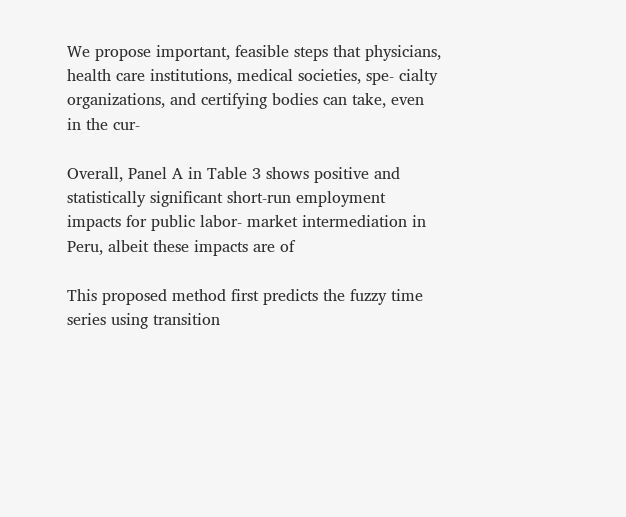We propose important, feasible steps that physicians, health care institutions, medical societies, spe- cialty organizations, and certifying bodies can take, even in the cur-

Overall, Panel A in Table 3 shows positive and statistically significant short-run employment impacts for public labor- market intermediation in Peru, albeit these impacts are of

This proposed method first predicts the fuzzy time series using transition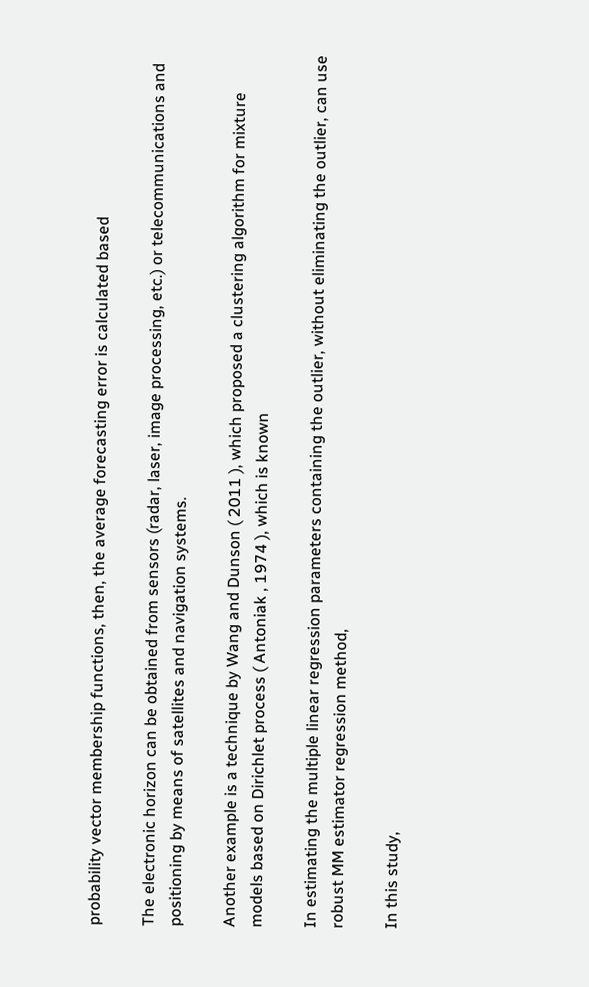probability vector membership functions, then, the average forecasting error is calculated based

The electronic horizon can be obtained from sensors (radar, laser, image processing, etc.) or telecommunications and positioning by means of satellites and navigation systems.

Another example is a technique by Wang and Dunson ( 2011 ), which proposed a clustering algorithm for mixture models based on Dirichlet process ( Antoniak , 1974 ), which is known

In estimating the multiple linear regression parameters containing the outlier, without eliminating the outlier, can use robust MM estimator regression method,

In this study,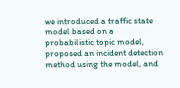we introduced a traffic state model based on a probabilistic topic model, proposed an incident detection method using the model, and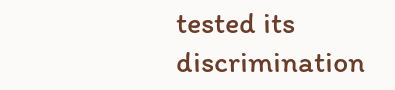tested its discrimination